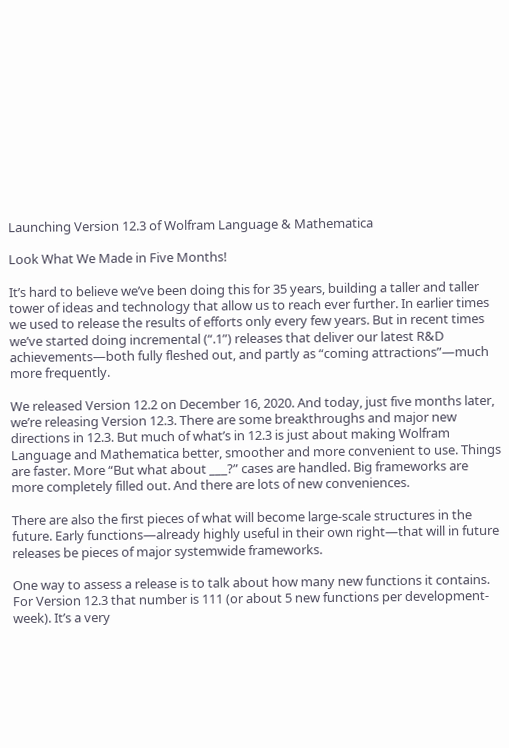Launching Version 12.3 of Wolfram Language & Mathematica

Look What We Made in Five Months!

It’s hard to believe we’ve been doing this for 35 years, building a taller and taller tower of ideas and technology that allow us to reach ever further. In earlier times we used to release the results of efforts only every few years. But in recent times we’ve started doing incremental (“.1”) releases that deliver our latest R&D achievements—both fully fleshed out, and partly as “coming attractions”—much more frequently.

We released Version 12.2 on December 16, 2020. And today, just five months later, we’re releasing Version 12.3. There are some breakthroughs and major new directions in 12.3. But much of what’s in 12.3 is just about making Wolfram Language and Mathematica better, smoother and more convenient to use. Things are faster. More “But what about ___?” cases are handled. Big frameworks are more completely filled out. And there are lots of new conveniences.

There are also the first pieces of what will become large-scale structures in the future. Early functions—already highly useful in their own right—that will in future releases be pieces of major systemwide frameworks.

One way to assess a release is to talk about how many new functions it contains. For Version 12.3 that number is 111 (or about 5 new functions per development-week). It’s a very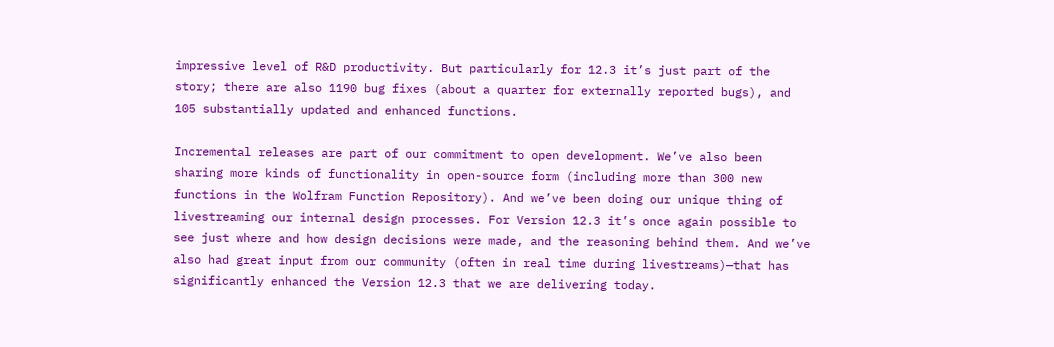impressive level of R&D productivity. But particularly for 12.3 it’s just part of the story; there are also 1190 bug fixes (about a quarter for externally reported bugs), and 105 substantially updated and enhanced functions.

Incremental releases are part of our commitment to open development. We’ve also been sharing more kinds of functionality in open-source form (including more than 300 new functions in the Wolfram Function Repository). And we’ve been doing our unique thing of livestreaming our internal design processes. For Version 12.3 it’s once again possible to see just where and how design decisions were made, and the reasoning behind them. And we’ve also had great input from our community (often in real time during livestreams)—that has significantly enhanced the Version 12.3 that we are delivering today.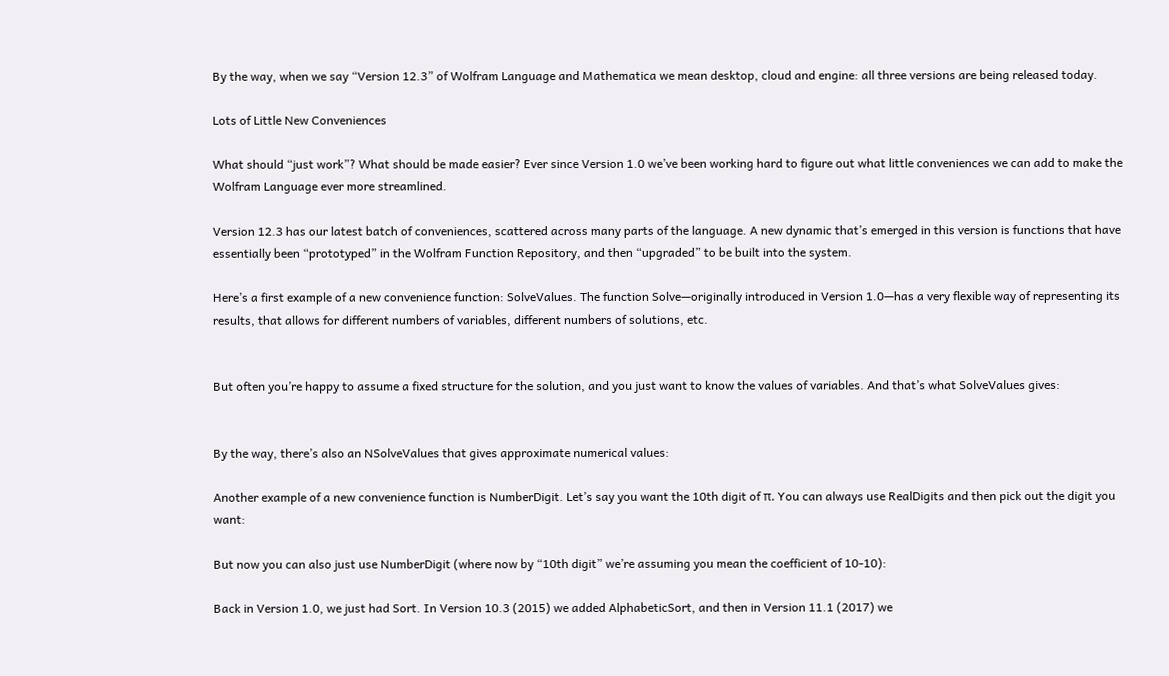By the way, when we say “Version 12.3” of Wolfram Language and Mathematica we mean desktop, cloud and engine: all three versions are being released today.

Lots of Little New Conveniences

What should “just work”? What should be made easier? Ever since Version 1.0 we’ve been working hard to figure out what little conveniences we can add to make the Wolfram Language ever more streamlined.

Version 12.3 has our latest batch of conveniences, scattered across many parts of the language. A new dynamic that’s emerged in this version is functions that have essentially been “prototyped” in the Wolfram Function Repository, and then “upgraded” to be built into the system.

Here’s a first example of a new convenience function: SolveValues. The function Solve—originally introduced in Version 1.0—has a very flexible way of representing its results, that allows for different numbers of variables, different numbers of solutions, etc.


But often you’re happy to assume a fixed structure for the solution, and you just want to know the values of variables. And that’s what SolveValues gives:


By the way, there’s also an NSolveValues that gives approximate numerical values:

Another example of a new convenience function is NumberDigit. Let’s say you want the 10th digit of π. You can always use RealDigits and then pick out the digit you want:

But now you can also just use NumberDigit (where now by “10th digit” we’re assuming you mean the coefficient of 10-10):

Back in Version 1.0, we just had Sort. In Version 10.3 (2015) we added AlphabeticSort, and then in Version 11.1 (2017) we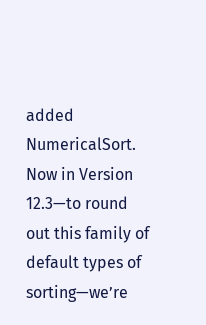added NumericalSort. Now in Version 12.3—to round out this family of default types of sorting—we’re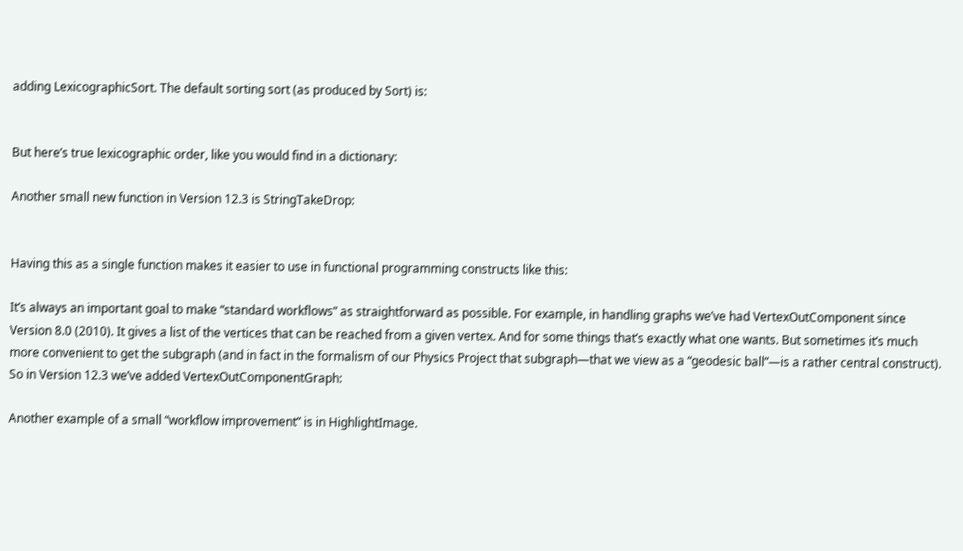adding LexicographicSort. The default sorting sort (as produced by Sort) is:


But here’s true lexicographic order, like you would find in a dictionary:

Another small new function in Version 12.3 is StringTakeDrop:


Having this as a single function makes it easier to use in functional programming constructs like this:

It’s always an important goal to make “standard workflows” as straightforward as possible. For example, in handling graphs we’ve had VertexOutComponent since Version 8.0 (2010). It gives a list of the vertices that can be reached from a given vertex. And for some things that’s exactly what one wants. But sometimes it’s much more convenient to get the subgraph (and in fact in the formalism of our Physics Project that subgraph—that we view as a “geodesic ball”—is a rather central construct). So in Version 12.3 we’ve added VertexOutComponentGraph:

Another example of a small “workflow improvement” is in HighlightImage.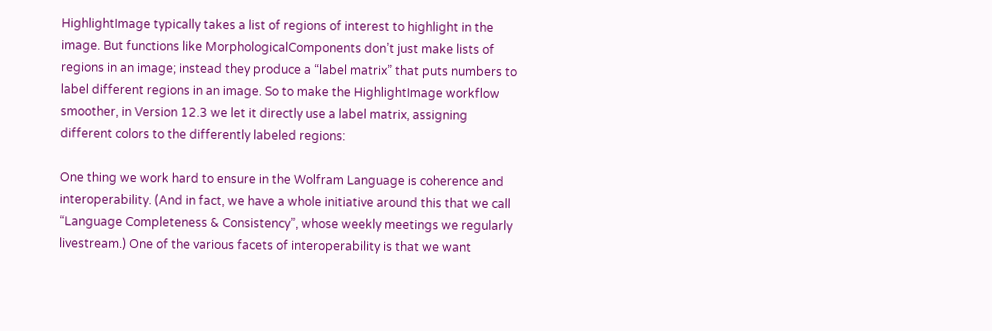HighlightImage typically takes a list of regions of interest to highlight in the image. But functions like MorphologicalComponents don’t just make lists of regions in an image; instead they produce a “label matrix” that puts numbers to label different regions in an image. So to make the HighlightImage workflow smoother, in Version 12.3 we let it directly use a label matrix, assigning different colors to the differently labeled regions:

One thing we work hard to ensure in the Wolfram Language is coherence and interoperability. (And in fact, we have a whole initiative around this that we call “Language Completeness & Consistency”, whose weekly meetings we regularly livestream.) One of the various facets of interoperability is that we want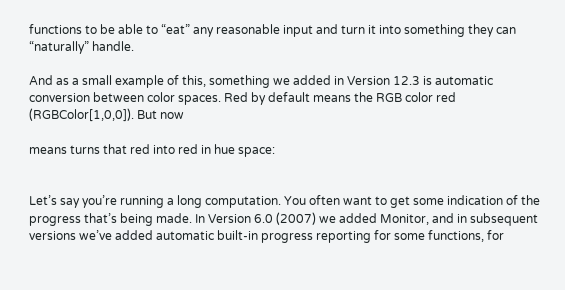functions to be able to “eat” any reasonable input and turn it into something they can “naturally” handle.

And as a small example of this, something we added in Version 12.3 is automatic conversion between color spaces. Red by default means the RGB color red (RGBColor[1,0,0]). But now

means turns that red into red in hue space:


Let’s say you’re running a long computation. You often want to get some indication of the progress that’s being made. In Version 6.0 (2007) we added Monitor, and in subsequent versions we’ve added automatic built-in progress reporting for some functions, for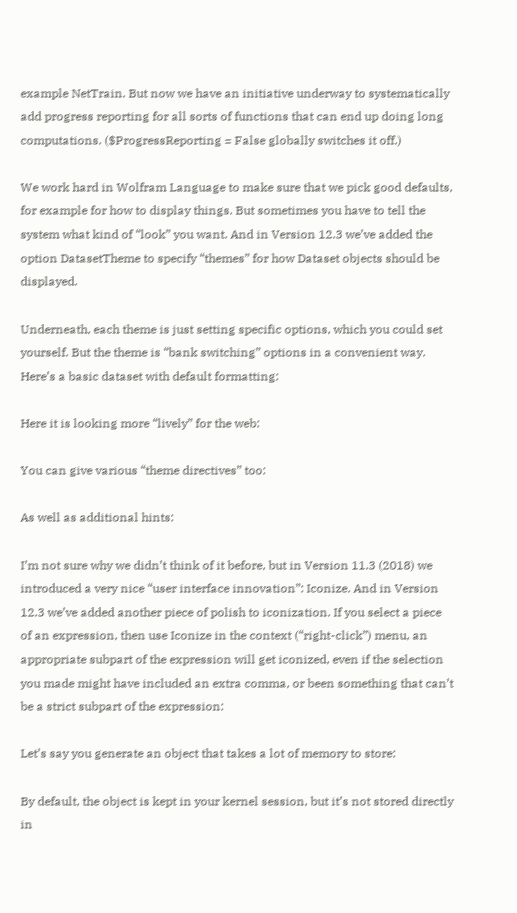example NetTrain. But now we have an initiative underway to systematically add progress reporting for all sorts of functions that can end up doing long computations. ($ProgressReporting = False globally switches it off.)

We work hard in Wolfram Language to make sure that we pick good defaults, for example for how to display things. But sometimes you have to tell the system what kind of “look” you want. And in Version 12.3 we’ve added the option DatasetTheme to specify “themes” for how Dataset objects should be displayed.

Underneath, each theme is just setting specific options, which you could set yourself. But the theme is “bank switching” options in a convenient way. Here’s a basic dataset with default formatting:

Here it is looking more “lively” for the web:

You can give various “theme directives” too:

As well as additional hints:

I’m not sure why we didn’t think of it before, but in Version 11.3 (2018) we introduced a very nice “user interface innovation”: Iconize. And in Version 12.3 we’ve added another piece of polish to iconization. If you select a piece of an expression, then use Iconize in the context (“right-click”) menu, an appropriate subpart of the expression will get iconized, even if the selection you made might have included an extra comma, or been something that can’t be a strict subpart of the expression:

Let’s say you generate an object that takes a lot of memory to store:

By default, the object is kept in your kernel session, but it’s not stored directly in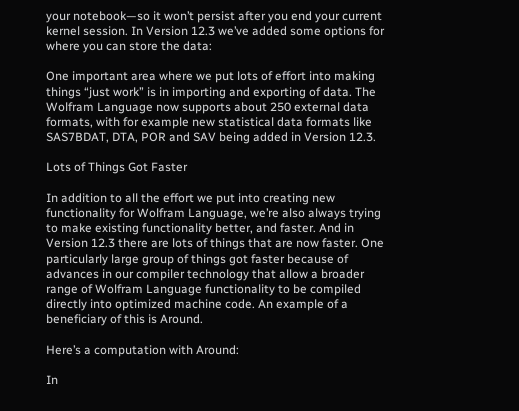your notebook—so it won’t persist after you end your current kernel session. In Version 12.3 we’ve added some options for where you can store the data:

One important area where we put lots of effort into making things “just work” is in importing and exporting of data. The Wolfram Language now supports about 250 external data formats, with for example new statistical data formats like SAS7BDAT, DTA, POR and SAV being added in Version 12.3.

Lots of Things Got Faster

In addition to all the effort we put into creating new functionality for Wolfram Language, we’re also always trying to make existing functionality better, and faster. And in Version 12.3 there are lots of things that are now faster. One particularly large group of things got faster because of advances in our compiler technology that allow a broader range of Wolfram Language functionality to be compiled directly into optimized machine code. An example of a beneficiary of this is Around.

Here’s a computation with Around:

In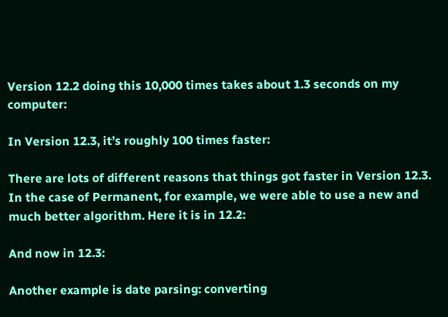Version 12.2 doing this 10,000 times takes about 1.3 seconds on my computer:

In Version 12.3, it’s roughly 100 times faster:

There are lots of different reasons that things got faster in Version 12.3. In the case of Permanent, for example, we were able to use a new and much better algorithm. Here it is in 12.2:

And now in 12.3:

Another example is date parsing: converting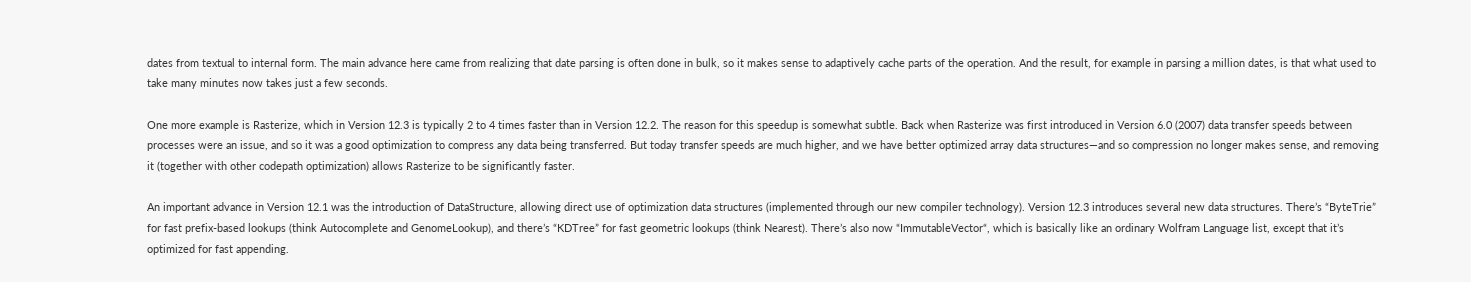dates from textual to internal form. The main advance here came from realizing that date parsing is often done in bulk, so it makes sense to adaptively cache parts of the operation. And the result, for example in parsing a million dates, is that what used to take many minutes now takes just a few seconds.

One more example is Rasterize, which in Version 12.3 is typically 2 to 4 times faster than in Version 12.2. The reason for this speedup is somewhat subtle. Back when Rasterize was first introduced in Version 6.0 (2007) data transfer speeds between processes were an issue, and so it was a good optimization to compress any data being transferred. But today transfer speeds are much higher, and we have better optimized array data structures—and so compression no longer makes sense, and removing it (together with other codepath optimization) allows Rasterize to be significantly faster.

An important advance in Version 12.1 was the introduction of DataStructure, allowing direct use of optimization data structures (implemented through our new compiler technology). Version 12.3 introduces several new data structures. There’s “ByteTrie” for fast prefix-based lookups (think Autocomplete and GenomeLookup), and there’s “KDTree” for fast geometric lookups (think Nearest). There’s also now “ImmutableVector“, which is basically like an ordinary Wolfram Language list, except that it’s optimized for fast appending.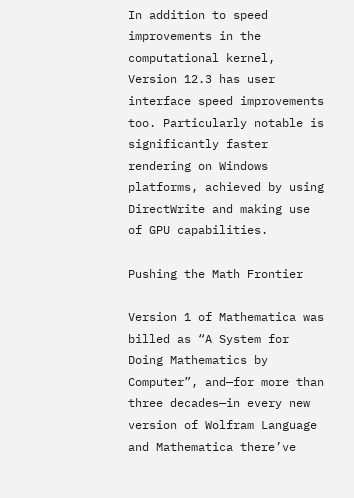In addition to speed improvements in the computational kernel, Version 12.3 has user interface speed improvements too. Particularly notable is significantly faster rendering on Windows platforms, achieved by using DirectWrite and making use of GPU capabilities.

Pushing the Math Frontier

Version 1 of Mathematica was billed as “A System for Doing Mathematics by Computer”, and—for more than three decades—in every new version of Wolfram Language and Mathematica there’ve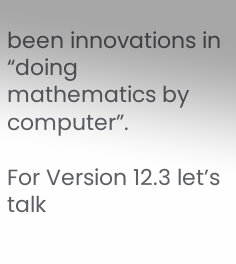been innovations in “doing mathematics by computer”.

For Version 12.3 let’s talk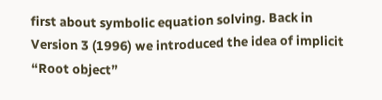first about symbolic equation solving. Back in Version 3 (1996) we introduced the idea of implicit “Root object”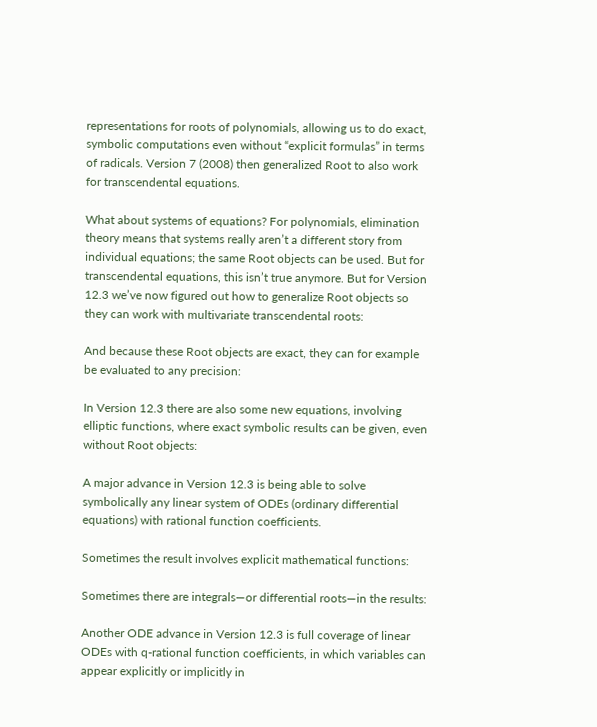representations for roots of polynomials, allowing us to do exact, symbolic computations even without “explicit formulas” in terms of radicals. Version 7 (2008) then generalized Root to also work for transcendental equations.

What about systems of equations? For polynomials, elimination theory means that systems really aren’t a different story from individual equations; the same Root objects can be used. But for transcendental equations, this isn’t true anymore. But for Version 12.3 we’ve now figured out how to generalize Root objects so they can work with multivariate transcendental roots:

And because these Root objects are exact, they can for example be evaluated to any precision:

In Version 12.3 there are also some new equations, involving elliptic functions, where exact symbolic results can be given, even without Root objects:

A major advance in Version 12.3 is being able to solve symbolically any linear system of ODEs (ordinary differential equations) with rational function coefficients.

Sometimes the result involves explicit mathematical functions:

Sometimes there are integrals—or differential roots—in the results:

Another ODE advance in Version 12.3 is full coverage of linear ODEs with q-rational function coefficients, in which variables can appear explicitly or implicitly in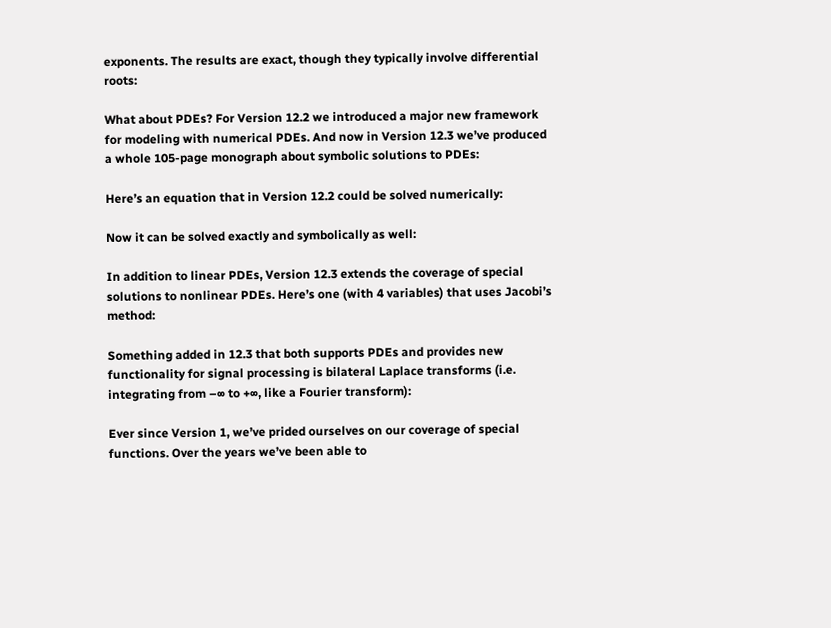exponents. The results are exact, though they typically involve differential roots:

What about PDEs? For Version 12.2 we introduced a major new framework for modeling with numerical PDEs. And now in Version 12.3 we’ve produced a whole 105-page monograph about symbolic solutions to PDEs:

Here’s an equation that in Version 12.2 could be solved numerically:

Now it can be solved exactly and symbolically as well:

In addition to linear PDEs, Version 12.3 extends the coverage of special solutions to nonlinear PDEs. Here’s one (with 4 variables) that uses Jacobi’s method:

Something added in 12.3 that both supports PDEs and provides new functionality for signal processing is bilateral Laplace transforms (i.e. integrating from –∞ to +∞, like a Fourier transform):

Ever since Version 1, we’ve prided ourselves on our coverage of special functions. Over the years we’ve been able to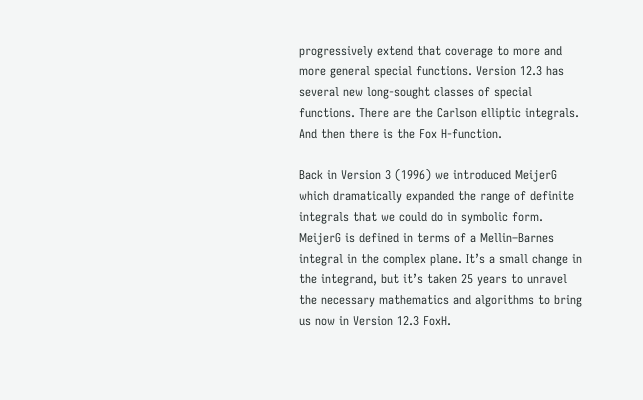progressively extend that coverage to more and more general special functions. Version 12.3 has several new long-sought classes of special functions. There are the Carlson elliptic integrals. And then there is the Fox H-function.

Back in Version 3 (1996) we introduced MeijerG which dramatically expanded the range of definite integrals that we could do in symbolic form. MeijerG is defined in terms of a Mellin–Barnes integral in the complex plane. It’s a small change in the integrand, but it’s taken 25 years to unravel the necessary mathematics and algorithms to bring us now in Version 12.3 FoxH.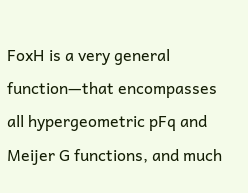FoxH is a very general function—that encompasses all hypergeometric pFq and Meijer G functions, and much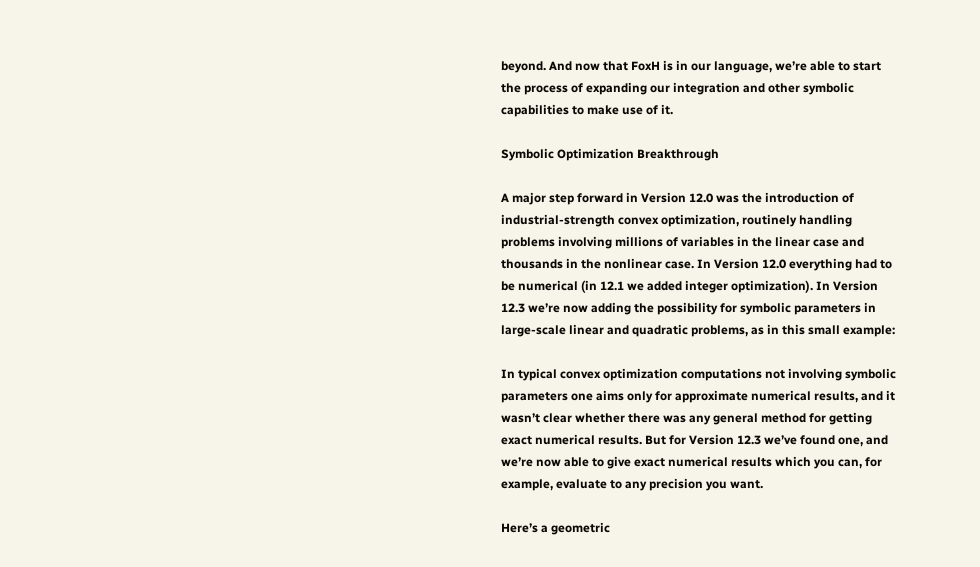beyond. And now that FoxH is in our language, we’re able to start the process of expanding our integration and other symbolic capabilities to make use of it.

Symbolic Optimization Breakthrough

A major step forward in Version 12.0 was the introduction of industrial-strength convex optimization, routinely handling problems involving millions of variables in the linear case and thousands in the nonlinear case. In Version 12.0 everything had to be numerical (in 12.1 we added integer optimization). In Version 12.3 we’re now adding the possibility for symbolic parameters in large-scale linear and quadratic problems, as in this small example:

In typical convex optimization computations not involving symbolic parameters one aims only for approximate numerical results, and it wasn’t clear whether there was any general method for getting exact numerical results. But for Version 12.3 we’ve found one, and we’re now able to give exact numerical results which you can, for example, evaluate to any precision you want.

Here’s a geometric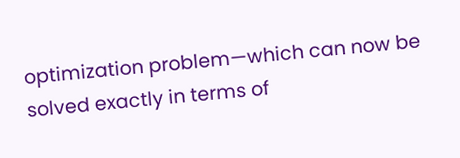optimization problem—which can now be solved exactly in terms of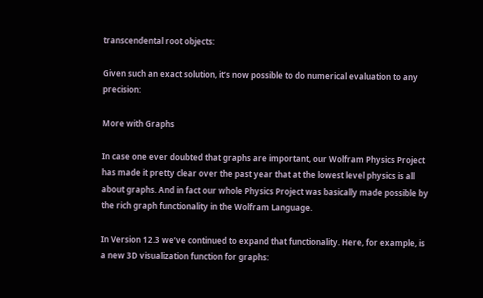transcendental root objects:

Given such an exact solution, it’s now possible to do numerical evaluation to any precision:

More with Graphs

In case one ever doubted that graphs are important, our Wolfram Physics Project has made it pretty clear over the past year that at the lowest level physics is all about graphs. And in fact our whole Physics Project was basically made possible by the rich graph functionality in the Wolfram Language.

In Version 12.3 we’ve continued to expand that functionality. Here, for example, is a new 3D visualization function for graphs: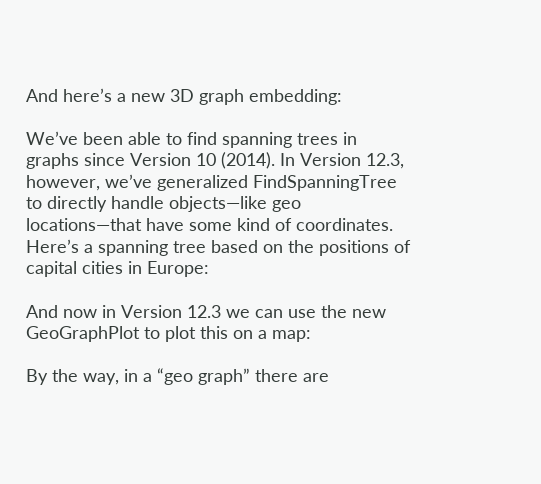And here’s a new 3D graph embedding:

We’ve been able to find spanning trees in graphs since Version 10 (2014). In Version 12.3, however, we’ve generalized FindSpanningTree to directly handle objects—like geo locations—that have some kind of coordinates. Here’s a spanning tree based on the positions of capital cities in Europe:

And now in Version 12.3 we can use the new GeoGraphPlot to plot this on a map:

By the way, in a “geo graph” there are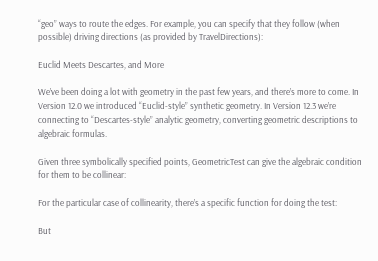“geo” ways to route the edges. For example, you can specify that they follow (when possible) driving directions (as provided by TravelDirections):

Euclid Meets Descartes, and More

We’ve been doing a lot with geometry in the past few years, and there’s more to come. In Version 12.0 we introduced “Euclid-style” synthetic geometry. In Version 12.3 we’re connecting to “Descartes-style” analytic geometry, converting geometric descriptions to algebraic formulas.

Given three symbolically specified points, GeometricTest can give the algebraic condition for them to be collinear:

For the particular case of collinearity, there’s a specific function for doing the test:

But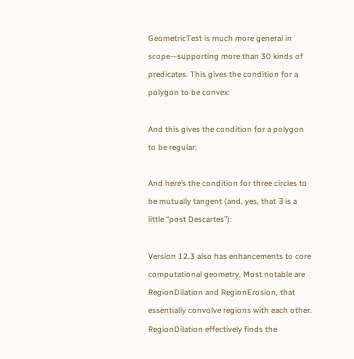GeometricTest is much more general in scope—supporting more than 30 kinds of predicates. This gives the condition for a polygon to be convex:

And this gives the condition for a polygon to be regular:

And here’s the condition for three circles to be mutually tangent (and, yes, that ∃ is a little “post Descartes”):

Version 12.3 also has enhancements to core computational geometry. Most notable are RegionDilation and RegionErosion, that essentially convolve regions with each other. RegionDilation effectively finds the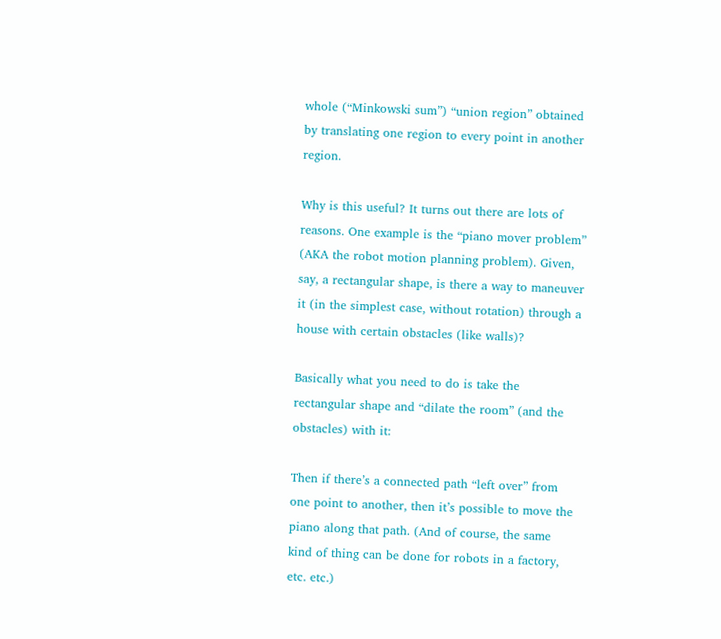whole (“Minkowski sum”) “union region” obtained by translating one region to every point in another region.

Why is this useful? It turns out there are lots of reasons. One example is the “piano mover problem” (AKA the robot motion planning problem). Given, say, a rectangular shape, is there a way to maneuver it (in the simplest case, without rotation) through a house with certain obstacles (like walls)?

Basically what you need to do is take the rectangular shape and “dilate the room” (and the obstacles) with it:

Then if there’s a connected path “left over” from one point to another, then it’s possible to move the piano along that path. (And of course, the same kind of thing can be done for robots in a factory, etc. etc.)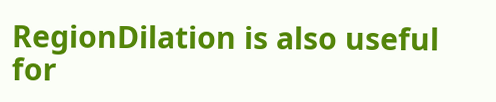RegionDilation is also useful for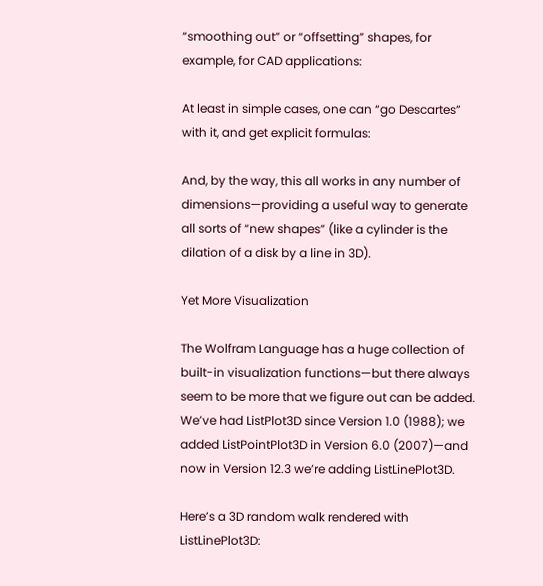“smoothing out” or “offsetting” shapes, for example, for CAD applications:

At least in simple cases, one can “go Descartes” with it, and get explicit formulas:

And, by the way, this all works in any number of dimensions—providing a useful way to generate all sorts of “new shapes” (like a cylinder is the dilation of a disk by a line in 3D).

Yet More Visualization

The Wolfram Language has a huge collection of built-in visualization functions—but there always seem to be more that we figure out can be added. We’ve had ListPlot3D since Version 1.0 (1988); we added ListPointPlot3D in Version 6.0 (2007)—and now in Version 12.3 we’re adding ListLinePlot3D.

Here’s a 3D random walk rendered with ListLinePlot3D: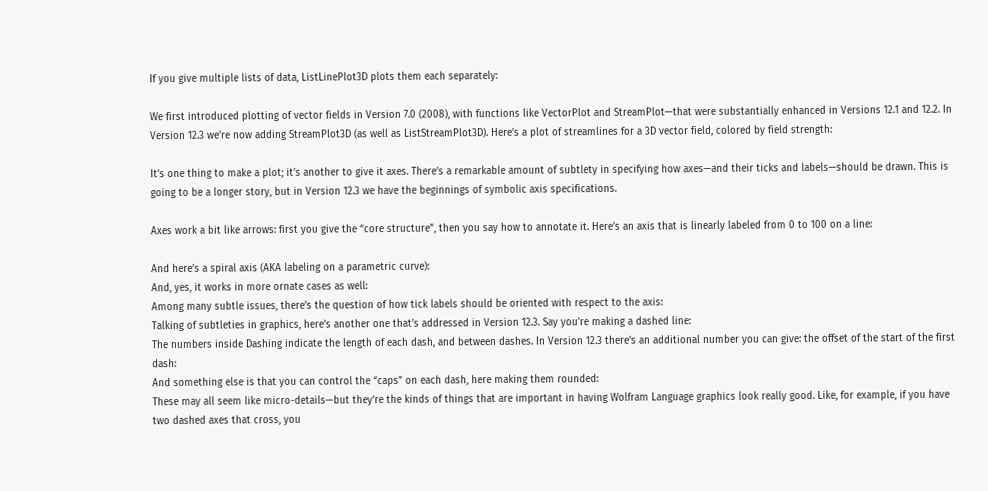If you give multiple lists of data, ListLinePlot3D plots them each separately:

We first introduced plotting of vector fields in Version 7.0 (2008), with functions like VectorPlot and StreamPlot—that were substantially enhanced in Versions 12.1 and 12.2. In Version 12.3 we’re now adding StreamPlot3D (as well as ListStreamPlot3D). Here’s a plot of streamlines for a 3D vector field, colored by field strength:

It’s one thing to make a plot; it’s another to give it axes. There’s a remarkable amount of subtlety in specifying how axes—and their ticks and labels—should be drawn. This is going to be a longer story, but in Version 12.3 we have the beginnings of symbolic axis specifications.

Axes work a bit like arrows: first you give the “core structure”, then you say how to annotate it. Here’s an axis that is linearly labeled from 0 to 100 on a line:

And here’s a spiral axis (AKA labeling on a parametric curve):
And, yes, it works in more ornate cases as well:
Among many subtle issues, there’s the question of how tick labels should be oriented with respect to the axis:
Talking of subtleties in graphics, here’s another one that’s addressed in Version 12.3. Say you’re making a dashed line:
The numbers inside Dashing indicate the length of each dash, and between dashes. In Version 12.3 there’s an additional number you can give: the offset of the start of the first dash:
And something else is that you can control the “caps” on each dash, here making them rounded:
These may all seem like micro-details—but they’re the kinds of things that are important in having Wolfram Language graphics look really good. Like, for example, if you have two dashed axes that cross, you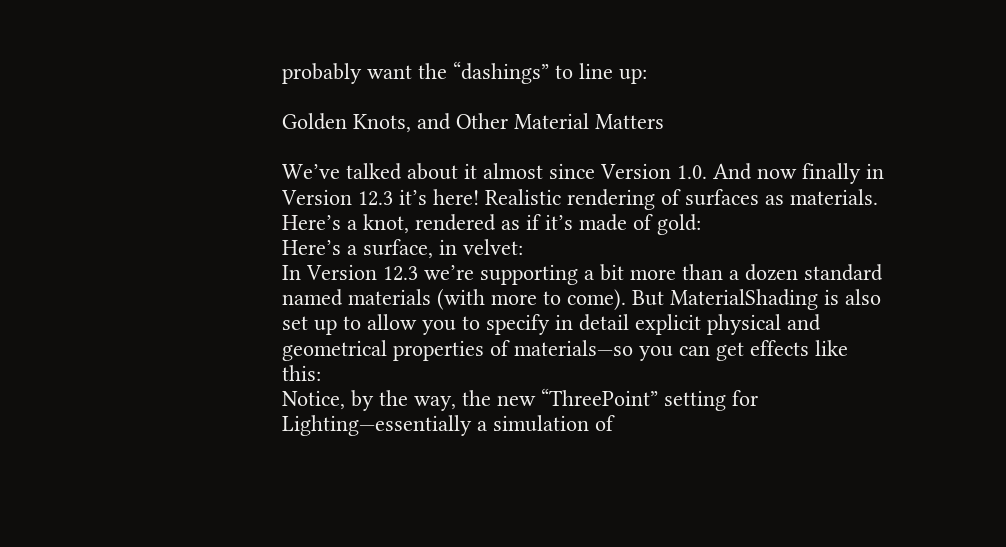probably want the “dashings” to line up:

Golden Knots, and Other Material Matters

We’ve talked about it almost since Version 1.0. And now finally in Version 12.3 it’s here! Realistic rendering of surfaces as materials. Here’s a knot, rendered as if it’s made of gold:
Here’s a surface, in velvet:
In Version 12.3 we’re supporting a bit more than a dozen standard named materials (with more to come). But MaterialShading is also set up to allow you to specify in detail explicit physical and geometrical properties of materials—so you can get effects like this:
Notice, by the way, the new “ThreePoint” setting for Lighting—essentially a simulation of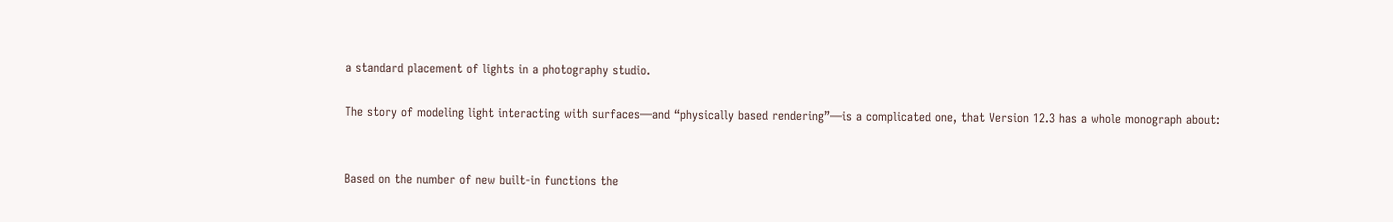a standard placement of lights in a photography studio.

The story of modeling light interacting with surfaces—and “physically based rendering”—is a complicated one, that Version 12.3 has a whole monograph about:


Based on the number of new built-in functions the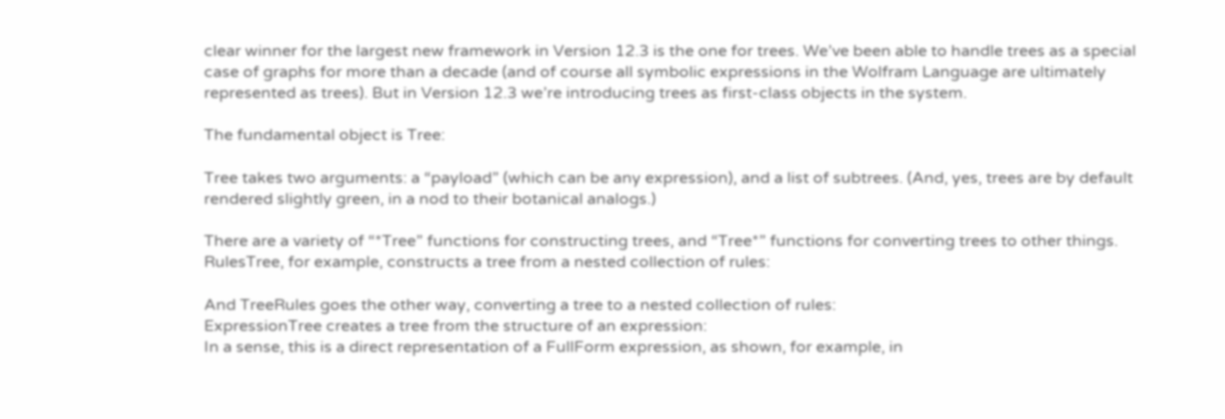clear winner for the largest new framework in Version 12.3 is the one for trees. We’ve been able to handle trees as a special case of graphs for more than a decade (and of course all symbolic expressions in the Wolfram Language are ultimately represented as trees). But in Version 12.3 we’re introducing trees as first-class objects in the system.

The fundamental object is Tree:

Tree takes two arguments: a “payload” (which can be any expression), and a list of subtrees. (And, yes, trees are by default rendered slightly green, in a nod to their botanical analogs.)

There are a variety of “*Tree” functions for constructing trees, and “Tree*” functions for converting trees to other things. RulesTree, for example, constructs a tree from a nested collection of rules:

And TreeRules goes the other way, converting a tree to a nested collection of rules:
ExpressionTree creates a tree from the structure of an expression:
In a sense, this is a direct representation of a FullForm expression, as shown, for example, in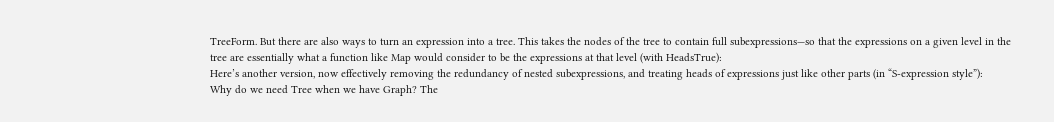TreeForm. But there are also ways to turn an expression into a tree. This takes the nodes of the tree to contain full subexpressions—so that the expressions on a given level in the tree are essentially what a function like Map would consider to be the expressions at that level (with HeadsTrue):
Here’s another version, now effectively removing the redundancy of nested subexpressions, and treating heads of expressions just like other parts (in “S-expression style”):
Why do we need Tree when we have Graph? The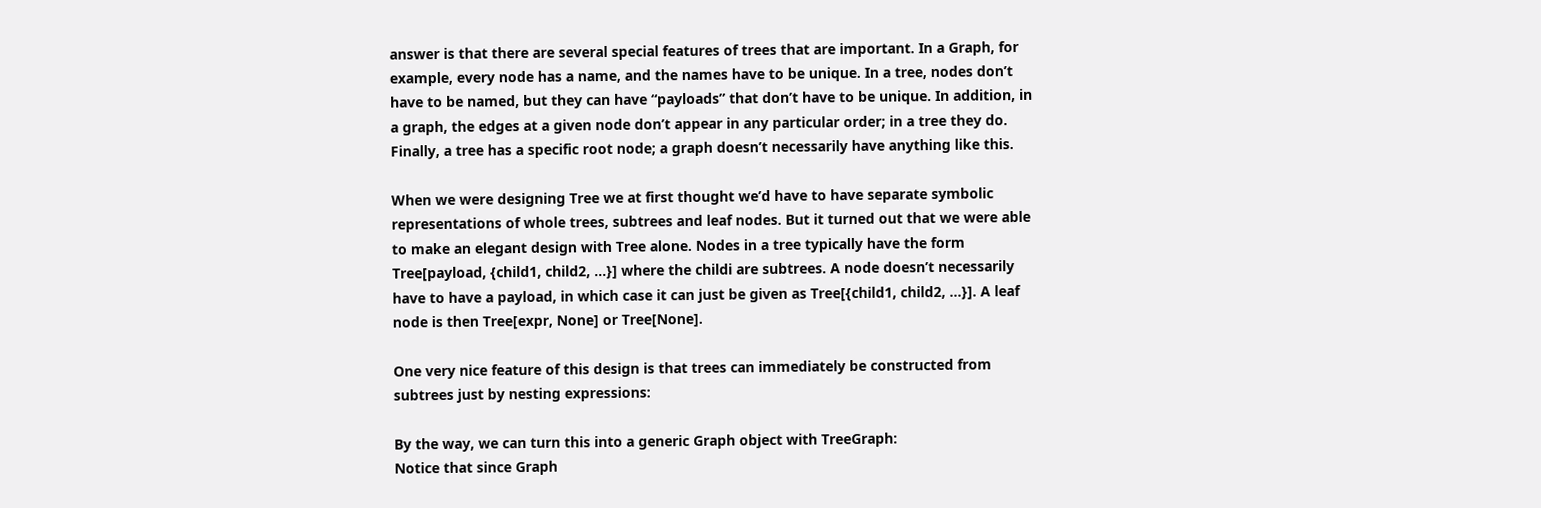answer is that there are several special features of trees that are important. In a Graph, for example, every node has a name, and the names have to be unique. In a tree, nodes don’t have to be named, but they can have “payloads” that don’t have to be unique. In addition, in a graph, the edges at a given node don’t appear in any particular order; in a tree they do. Finally, a tree has a specific root node; a graph doesn’t necessarily have anything like this.

When we were designing Tree we at first thought we’d have to have separate symbolic representations of whole trees, subtrees and leaf nodes. But it turned out that we were able to make an elegant design with Tree alone. Nodes in a tree typically have the form Tree[payload, {child1, child2, …}] where the childi are subtrees. A node doesn’t necessarily have to have a payload, in which case it can just be given as Tree[{child1, child2, …}]. A leaf node is then Tree[expr, None] or Tree[None].

One very nice feature of this design is that trees can immediately be constructed from subtrees just by nesting expressions:

By the way, we can turn this into a generic Graph object with TreeGraph:
Notice that since Graph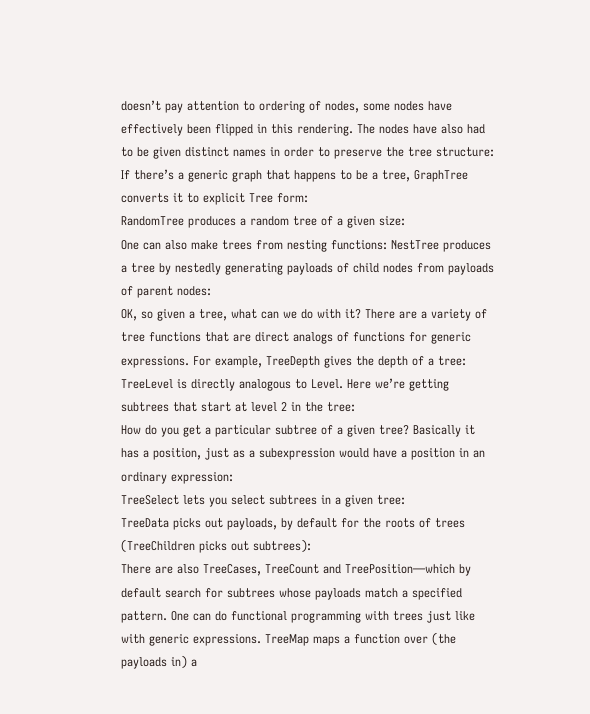doesn’t pay attention to ordering of nodes, some nodes have effectively been flipped in this rendering. The nodes have also had to be given distinct names in order to preserve the tree structure:
If there’s a generic graph that happens to be a tree, GraphTree converts it to explicit Tree form:
RandomTree produces a random tree of a given size:
One can also make trees from nesting functions: NestTree produces a tree by nestedly generating payloads of child nodes from payloads of parent nodes:
OK, so given a tree, what can we do with it? There are a variety of tree functions that are direct analogs of functions for generic expressions. For example, TreeDepth gives the depth of a tree:
TreeLevel is directly analogous to Level. Here we’re getting subtrees that start at level 2 in the tree:
How do you get a particular subtree of a given tree? Basically it has a position, just as a subexpression would have a position in an ordinary expression:
TreeSelect lets you select subtrees in a given tree:
TreeData picks out payloads, by default for the roots of trees (TreeChildren picks out subtrees):
There are also TreeCases, TreeCount and TreePosition—which by default search for subtrees whose payloads match a specified pattern. One can do functional programming with trees just like with generic expressions. TreeMap maps a function over (the payloads in) a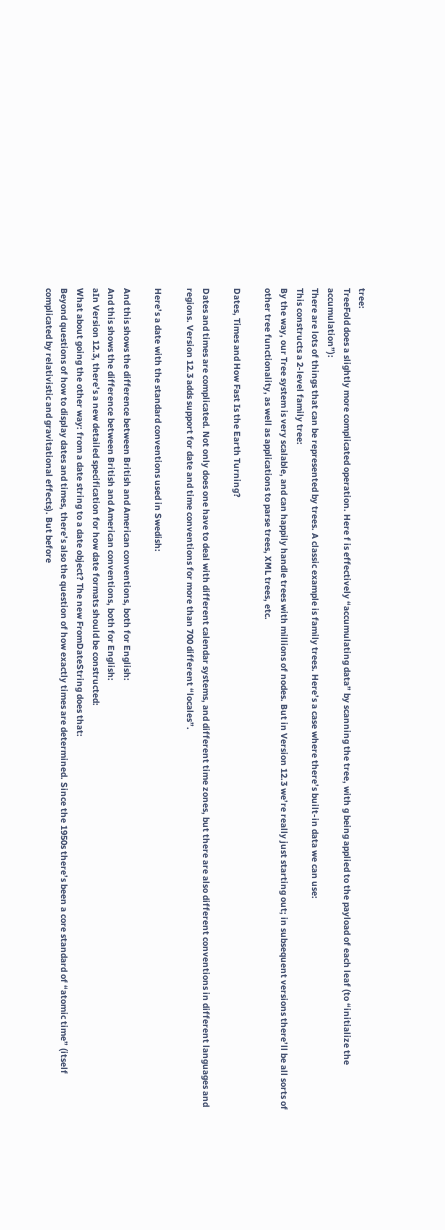tree:
TreeFold does a slightly more complicated operation. Here f is effectively “accumulating data” by scanning the tree, with g being applied to the payload of each leaf (to “initialize the accumulation”):
There are lots of things that can be represented by trees. A classic example is family trees. Here’s a case where there’s built-in data we can use:
This constructs a 2-level family tree:
By the way, our Tree system is very scalable, and can happily handle trees with millions of nodes. But in Version 12.3 we’re really just starting out; in subsequent versions there’ll be all sorts of other tree functionality, as well as applications to parse trees, XML trees, etc.

Dates, Times and How Fast Is the Earth Turning?

Dates and times are complicated. Not only does one have to deal with different calendar systems, and different time zones, but there are also different conventions in different languages and regions. Version 12.3 adds support for date and time conventions for more than 700 different “locales”.

Here’s a date with the standard conventions used in Swedish:

And this shows the difference between British and American conventions, both for English:
And this shows the difference between British and American conventions, both for English:
aIn Version 12.3, there’s a new detailed specification for how date formats should be constructed:
What about going the other way: from a date string to a date object? The new FromDateString does that:
Beyond questions of how to display dates and times, there’s also the question of how exactly times are determined. Since the 1950s there’s been a core standard of “atomic time” (itself complicated by relativistic and gravitational effects). But before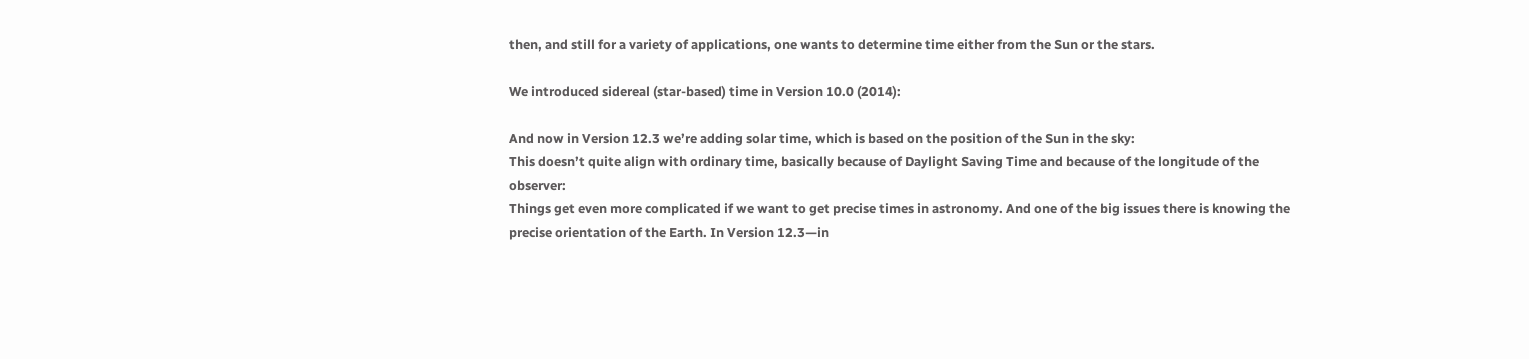then, and still for a variety of applications, one wants to determine time either from the Sun or the stars.

We introduced sidereal (star-based) time in Version 10.0 (2014):

And now in Version 12.3 we’re adding solar time, which is based on the position of the Sun in the sky:
This doesn’t quite align with ordinary time, basically because of Daylight Saving Time and because of the longitude of the observer:
Things get even more complicated if we want to get precise times in astronomy. And one of the big issues there is knowing the precise orientation of the Earth. In Version 12.3—in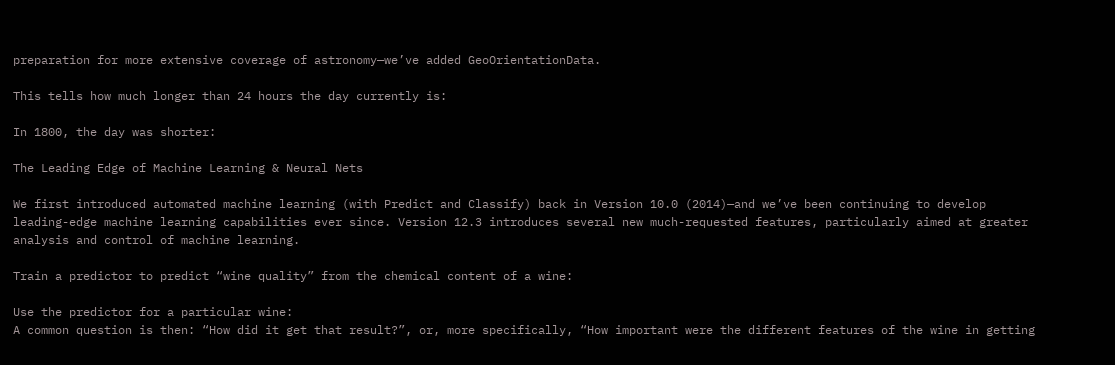preparation for more extensive coverage of astronomy—we’ve added GeoOrientationData.

This tells how much longer than 24 hours the day currently is:

In 1800, the day was shorter:

The Leading Edge of Machine Learning & Neural Nets

We first introduced automated machine learning (with Predict and Classify) back in Version 10.0 (2014)—and we’ve been continuing to develop leading-edge machine learning capabilities ever since. Version 12.3 introduces several new much-requested features, particularly aimed at greater analysis and control of machine learning.

Train a predictor to predict “wine quality” from the chemical content of a wine:

Use the predictor for a particular wine:
A common question is then: “How did it get that result?”, or, more specifically, “How important were the different features of the wine in getting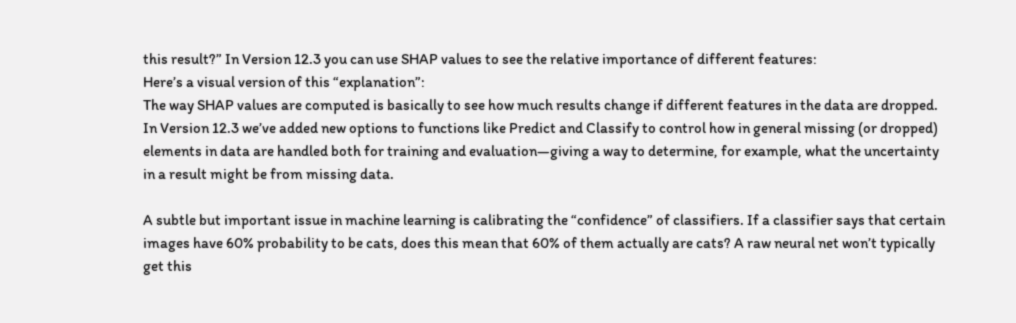this result?” In Version 12.3 you can use SHAP values to see the relative importance of different features:
Here’s a visual version of this “explanation”:
The way SHAP values are computed is basically to see how much results change if different features in the data are dropped. In Version 12.3 we’ve added new options to functions like Predict and Classify to control how in general missing (or dropped) elements in data are handled both for training and evaluation—giving a way to determine, for example, what the uncertainty in a result might be from missing data.

A subtle but important issue in machine learning is calibrating the “confidence” of classifiers. If a classifier says that certain images have 60% probability to be cats, does this mean that 60% of them actually are cats? A raw neural net won’t typically get this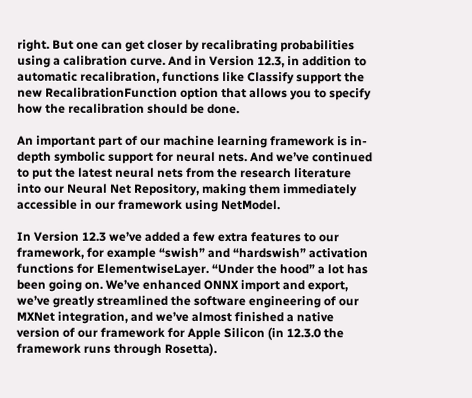right. But one can get closer by recalibrating probabilities using a calibration curve. And in Version 12.3, in addition to automatic recalibration, functions like Classify support the new RecalibrationFunction option that allows you to specify how the recalibration should be done.

An important part of our machine learning framework is in-depth symbolic support for neural nets. And we’ve continued to put the latest neural nets from the research literature into our Neural Net Repository, making them immediately accessible in our framework using NetModel.

In Version 12.3 we’ve added a few extra features to our framework, for example “swish” and “hardswish” activation functions for ElementwiseLayer. “Under the hood” a lot has been going on. We’ve enhanced ONNX import and export, we’ve greatly streamlined the software engineering of our MXNet integration, and we’ve almost finished a native version of our framework for Apple Silicon (in 12.3.0 the framework runs through Rosetta).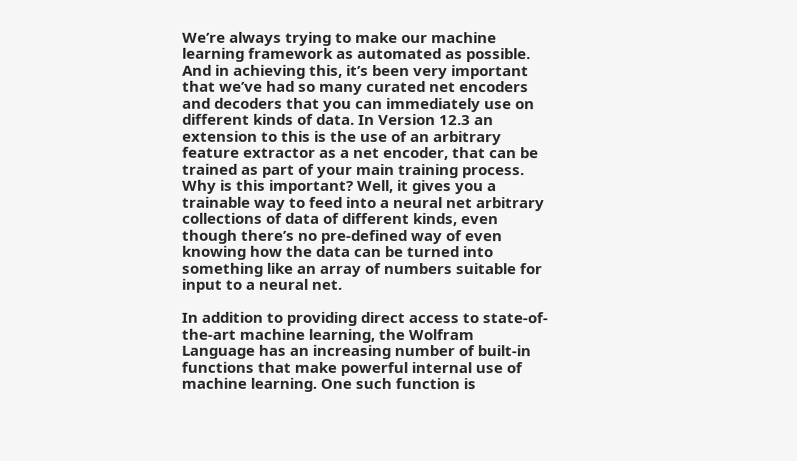We’re always trying to make our machine learning framework as automated as possible. And in achieving this, it’s been very important that we’ve had so many curated net encoders and decoders that you can immediately use on different kinds of data. In Version 12.3 an extension to this is the use of an arbitrary feature extractor as a net encoder, that can be trained as part of your main training process. Why is this important? Well, it gives you a trainable way to feed into a neural net arbitrary collections of data of different kinds, even though there’s no pre-defined way of even knowing how the data can be turned into something like an array of numbers suitable for input to a neural net.

In addition to providing direct access to state-of-the-art machine learning, the Wolfram Language has an increasing number of built-in functions that make powerful internal use of machine learning. One such function is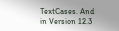TextCases. And in Version 12.3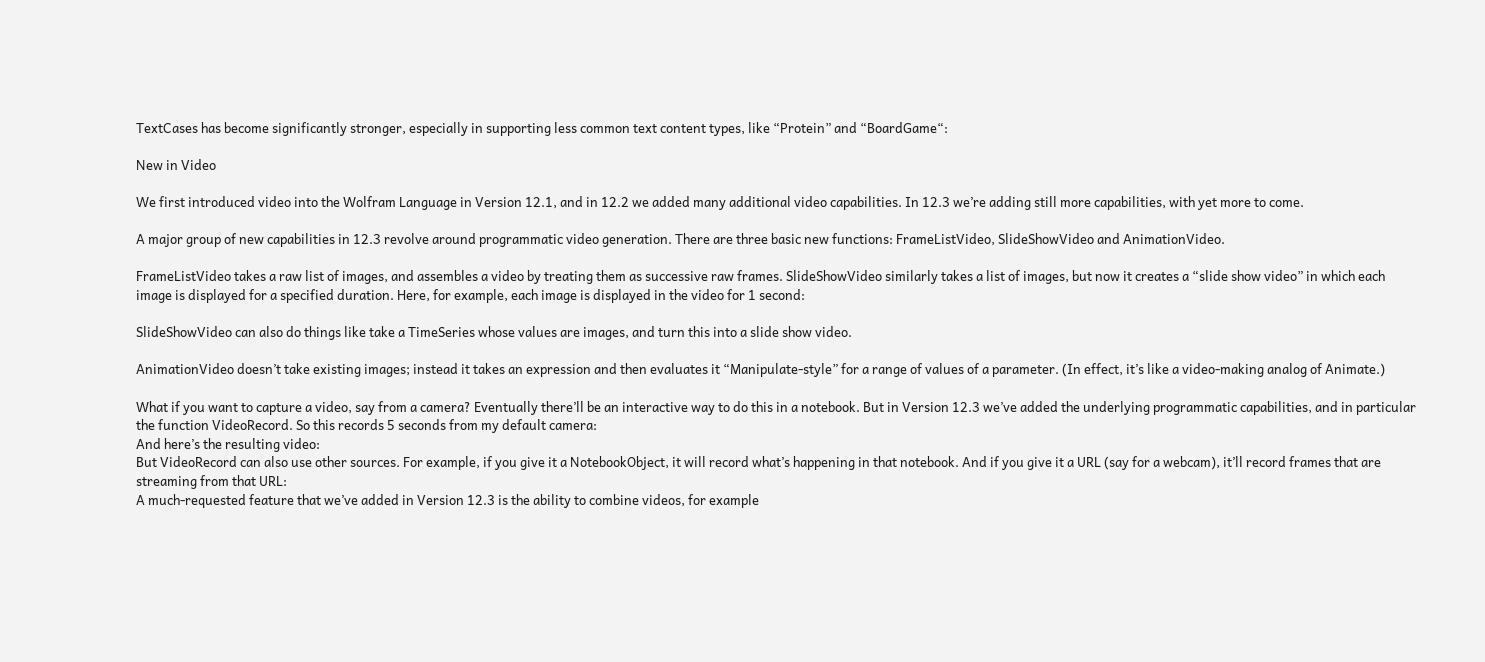TextCases has become significantly stronger, especially in supporting less common text content types, like “Protein” and “BoardGame“:

New in Video

We first introduced video into the Wolfram Language in Version 12.1, and in 12.2 we added many additional video capabilities. In 12.3 we’re adding still more capabilities, with yet more to come.

A major group of new capabilities in 12.3 revolve around programmatic video generation. There are three basic new functions: FrameListVideo, SlideShowVideo and AnimationVideo.

FrameListVideo takes a raw list of images, and assembles a video by treating them as successive raw frames. SlideShowVideo similarly takes a list of images, but now it creates a “slide show video” in which each image is displayed for a specified duration. Here, for example, each image is displayed in the video for 1 second:

SlideShowVideo can also do things like take a TimeSeries whose values are images, and turn this into a slide show video.

AnimationVideo doesn’t take existing images; instead it takes an expression and then evaluates it “Manipulate-style” for a range of values of a parameter. (In effect, it’s like a video-making analog of Animate.)

What if you want to capture a video, say from a camera? Eventually there’ll be an interactive way to do this in a notebook. But in Version 12.3 we’ve added the underlying programmatic capabilities, and in particular the function VideoRecord. So this records 5 seconds from my default camera:
And here’s the resulting video:
But VideoRecord can also use other sources. For example, if you give it a NotebookObject, it will record what’s happening in that notebook. And if you give it a URL (say for a webcam), it’ll record frames that are streaming from that URL:
A much-requested feature that we’ve added in Version 12.3 is the ability to combine videos, for example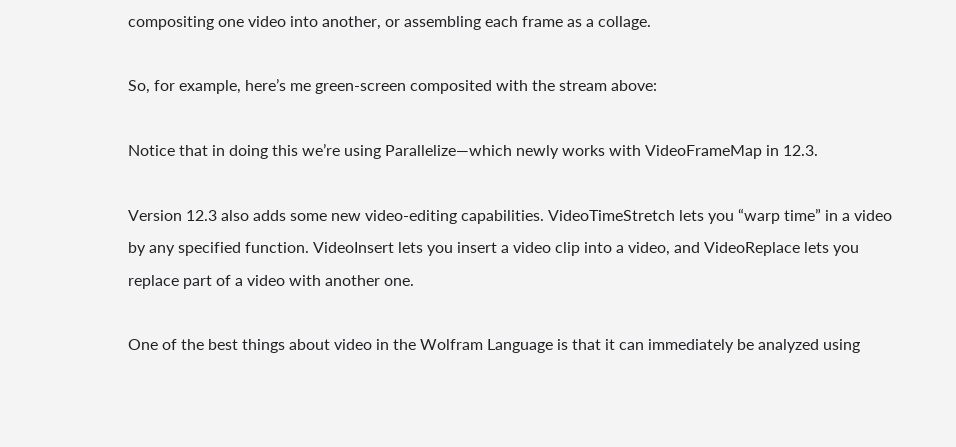compositing one video into another, or assembling each frame as a collage.

So, for example, here’s me green-screen composited with the stream above:

Notice that in doing this we’re using Parallelize—which newly works with VideoFrameMap in 12.3.

Version 12.3 also adds some new video-editing capabilities. VideoTimeStretch lets you “warp time” in a video by any specified function. VideoInsert lets you insert a video clip into a video, and VideoReplace lets you replace part of a video with another one.

One of the best things about video in the Wolfram Language is that it can immediately be analyzed using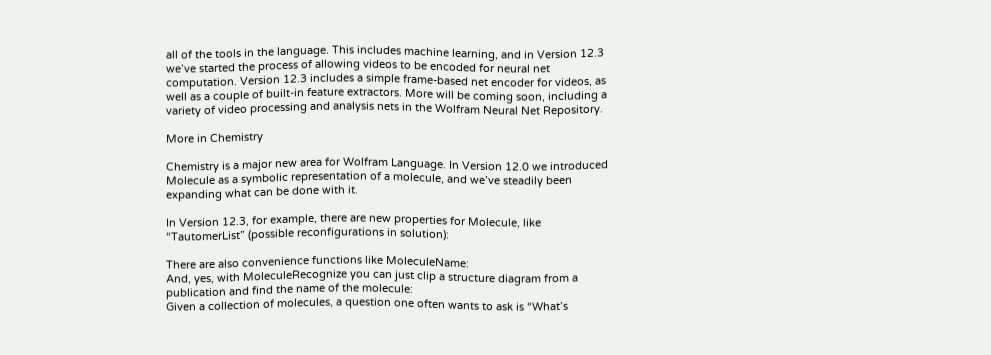all of the tools in the language. This includes machine learning, and in Version 12.3 we’ve started the process of allowing videos to be encoded for neural net computation. Version 12.3 includes a simple frame-based net encoder for videos, as well as a couple of built-in feature extractors. More will be coming soon, including a variety of video processing and analysis nets in the Wolfram Neural Net Repository.

More in Chemistry

Chemistry is a major new area for Wolfram Language. In Version 12.0 we introduced Molecule as a symbolic representation of a molecule, and we’ve steadily been expanding what can be done with it.

In Version 12.3, for example, there are new properties for Molecule, like “TautomerList” (possible reconfigurations in solution):

There are also convenience functions like MoleculeName:
And, yes, with MoleculeRecognize you can just clip a structure diagram from a publication and find the name of the molecule:
Given a collection of molecules, a question one often wants to ask is “What’s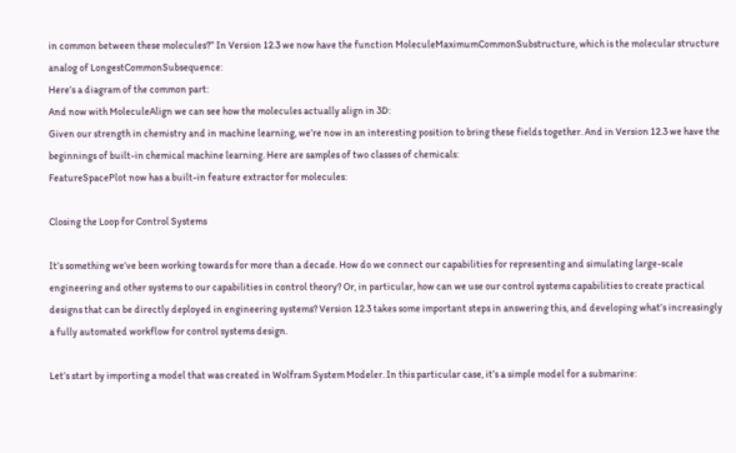in common between these molecules?” In Version 12.3 we now have the function MoleculeMaximumCommonSubstructure, which is the molecular structure analog of LongestCommonSubsequence:
Here’s a diagram of the common part:
And now with MoleculeAlign we can see how the molecules actually align in 3D:
Given our strength in chemistry and in machine learning, we’re now in an interesting position to bring these fields together. And in Version 12.3 we have the beginnings of built-in chemical machine learning. Here are samples of two classes of chemicals:
FeatureSpacePlot now has a built-in feature extractor for molecules:

Closing the Loop for Control Systems

It’s something we’ve been working towards for more than a decade. How do we connect our capabilities for representing and simulating large-scale engineering and other systems to our capabilities in control theory? Or, in particular, how can we use our control systems capabilities to create practical designs that can be directly deployed in engineering systems? Version 12.3 takes some important steps in answering this, and developing what’s increasingly a fully automated workflow for control systems design.

Let’s start by importing a model that was created in Wolfram System Modeler. In this particular case, it’s a simple model for a submarine: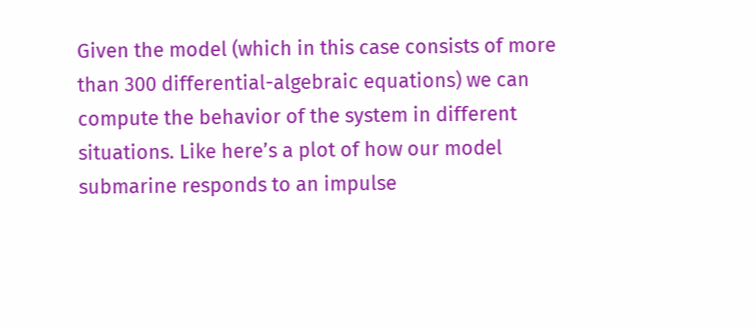Given the model (which in this case consists of more than 300 differential-algebraic equations) we can compute the behavior of the system in different situations. Like here’s a plot of how our model submarine responds to an impulse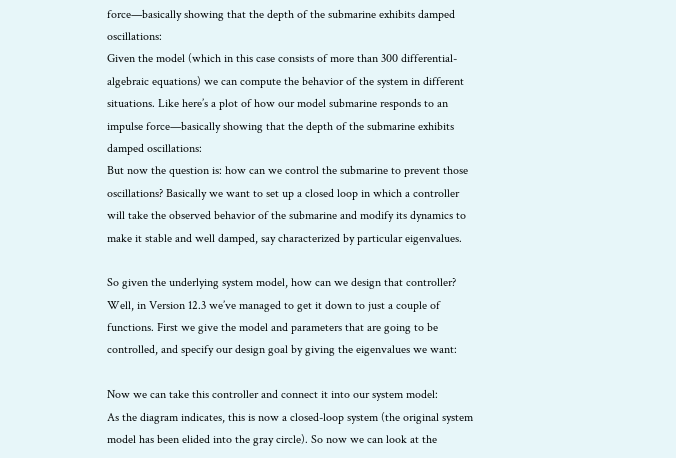force—basically showing that the depth of the submarine exhibits damped oscillations:
Given the model (which in this case consists of more than 300 differential-algebraic equations) we can compute the behavior of the system in different situations. Like here’s a plot of how our model submarine responds to an impulse force—basically showing that the depth of the submarine exhibits damped oscillations:
But now the question is: how can we control the submarine to prevent those oscillations? Basically we want to set up a closed loop in which a controller will take the observed behavior of the submarine and modify its dynamics to make it stable and well damped, say characterized by particular eigenvalues.

So given the underlying system model, how can we design that controller? Well, in Version 12.3 we’ve managed to get it down to just a couple of functions. First we give the model and parameters that are going to be controlled, and specify our design goal by giving the eigenvalues we want:

Now we can take this controller and connect it into our system model:
As the diagram indicates, this is now a closed-loop system (the original system model has been elided into the gray circle). So now we can look at the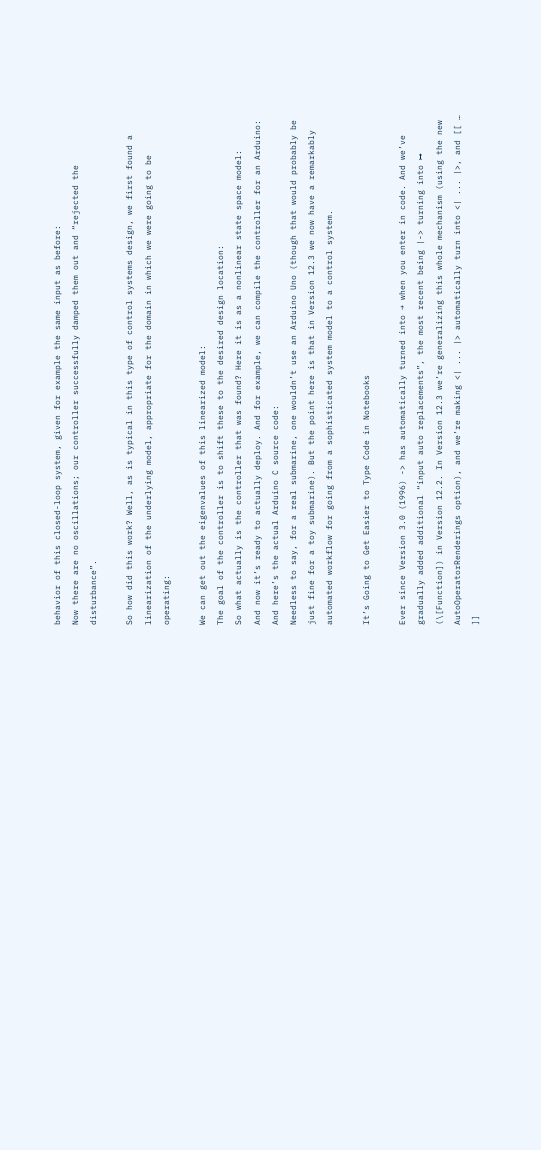behavior of this closed-loop system, given for example the same input as before:
Now there are no oscillations; our controller successfully damped them out and “rejected the disturbance”.

So how did this work? Well, as is typical in this type of control systems design, we first found a linearization of the underlying model, appropriate for the domain in which we were going to be operating:

We can get out the eigenvalues of this linearized model:
The goal of the controller is to shift these to the desired design location:
So what actually is the controller that was found? Here it is as a nonlinear state space model:
And now it’s ready to actually deploy. And for example, we can compile the controller for an Arduino:
And here’s the actual Arduino C source code:
Needless to say, for a real submarine, one wouldn’t use an Arduino Uno (though that would probably be just fine for a toy submarine). But the point here is that in Version 12.3 we now have a remarkably automated workflow for going from a sophisticated system model to a control system.

It’s Going to Get Easier to Type Code in Notebooks

Ever since Version 3.0 (1996) -> has automatically turned into → when you enter in code. And we’ve gradually added additional “input auto replacements”, the most recent being |-> turning into ↦ (\[Function]) in Version 12.2. In Version 12.3 we’re generalizing this whole mechanism (using the new AutoOperatorRenderings option), and we’re making <| ... |> automatically turn into <| ... |>, and [[ … ]]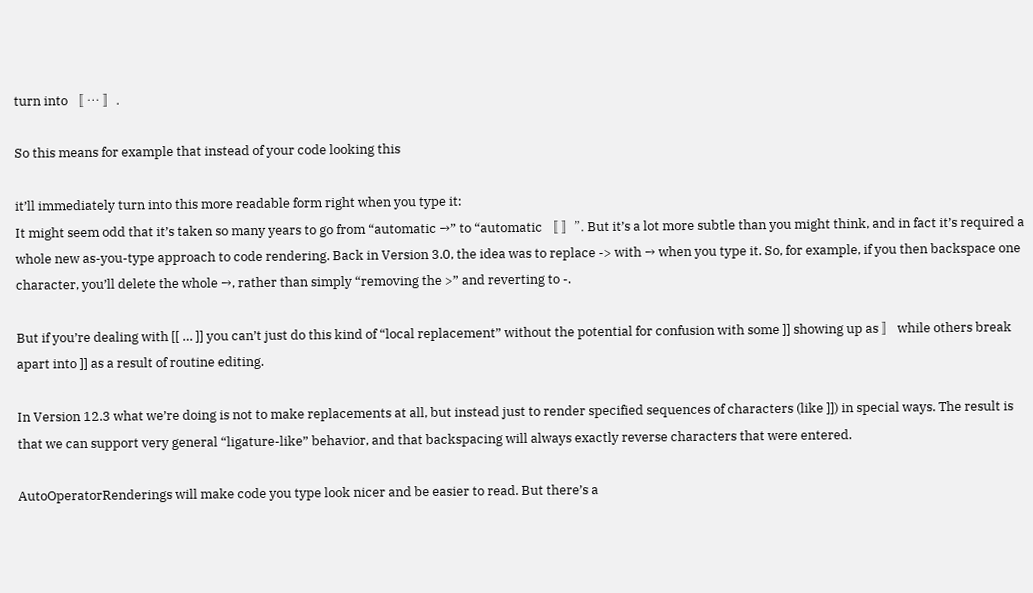turn into 〚 … 〛.

So this means for example that instead of your code looking this

it’ll immediately turn into this more readable form right when you type it:
It might seem odd that it’s taken so many years to go from “automatic →” to “automatic 〚 〛”. But it’s a lot more subtle than you might think, and in fact it’s required a whole new as-you-type approach to code rendering. Back in Version 3.0, the idea was to replace -> with → when you type it. So, for example, if you then backspace one character, you’ll delete the whole →, rather than simply “removing the >” and reverting to -.

But if you’re dealing with [[ … ]] you can’t just do this kind of “local replacement” without the potential for confusion with some ]] showing up as 〛 while others break apart into ]] as a result of routine editing.

In Version 12.3 what we’re doing is not to make replacements at all, but instead just to render specified sequences of characters (like ]]) in special ways. The result is that we can support very general “ligature-like” behavior, and that backspacing will always exactly reverse characters that were entered.

AutoOperatorRenderings will make code you type look nicer and be easier to read. But there’s a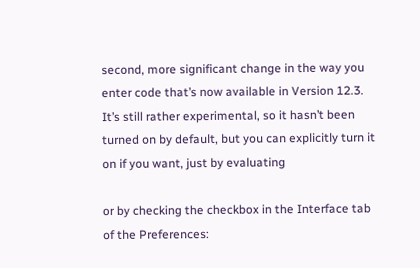second, more significant change in the way you enter code that’s now available in Version 12.3. It’s still rather experimental, so it hasn’t been turned on by default, but you can explicitly turn it on if you want, just by evaluating

or by checking the checkbox in the Interface tab of the Preferences: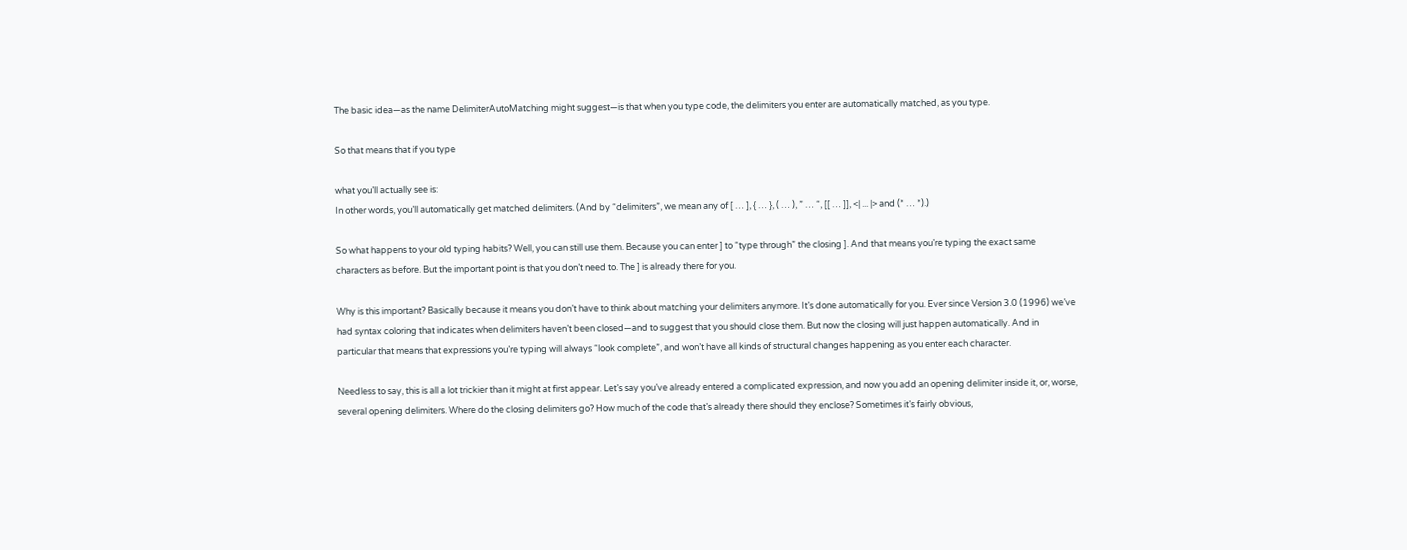The basic idea—as the name DelimiterAutoMatching might suggest—is that when you type code, the delimiters you enter are automatically matched, as you type.

So that means that if you type

what you’ll actually see is:
In other words, you’ll automatically get matched delimiters. (And by “delimiters”, we mean any of [ … ], { … }, ( … ), ” … “, [[ … ]], <| ... |> and (* … *).)

So what happens to your old typing habits? Well, you can still use them. Because you can enter ] to “type through” the closing ]. And that means you’re typing the exact same characters as before. But the important point is that you don’t need to. The ] is already there for you.

Why is this important? Basically because it means you don’t have to think about matching your delimiters anymore. It’s done automatically for you. Ever since Version 3.0 (1996) we’ve had syntax coloring that indicates when delimiters haven’t been closed—and to suggest that you should close them. But now the closing will just happen automatically. And in particular that means that expressions you’re typing will always “look complete”, and won’t have all kinds of structural changes happening as you enter each character.

Needless to say, this is all a lot trickier than it might at first appear. Let’s say you’ve already entered a complicated expression, and now you add an opening delimiter inside it, or, worse, several opening delimiters. Where do the closing delimiters go? How much of the code that’s already there should they enclose? Sometimes it’s fairly obvious,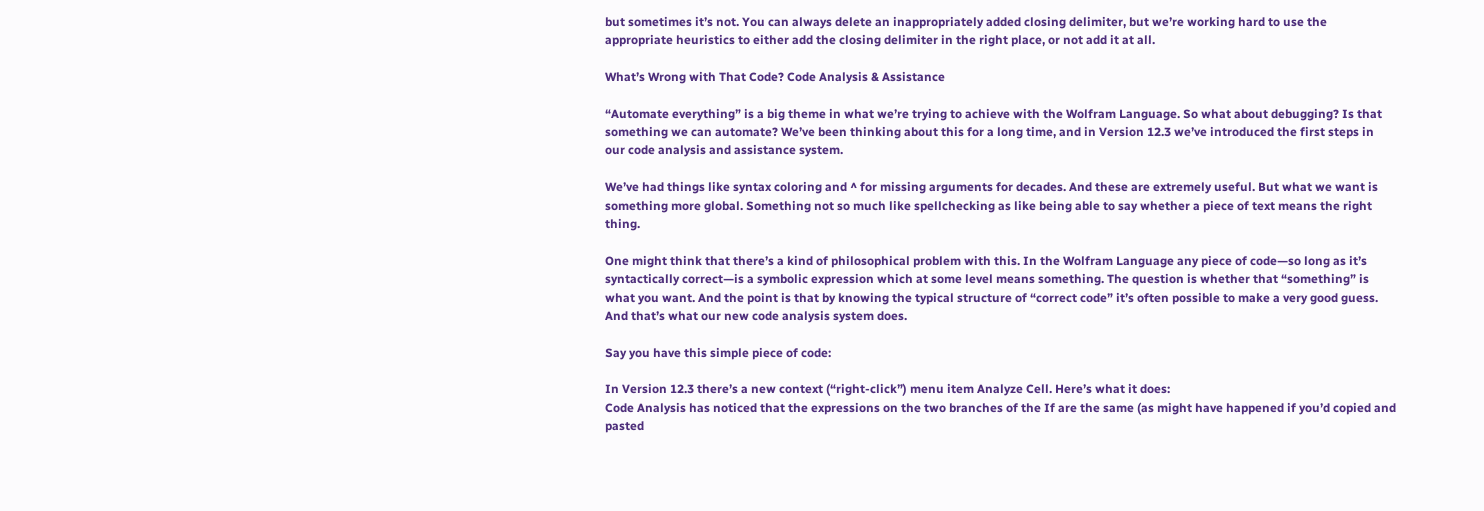but sometimes it’s not. You can always delete an inappropriately added closing delimiter, but we’re working hard to use the appropriate heuristics to either add the closing delimiter in the right place, or not add it at all.

What’s Wrong with That Code? Code Analysis & Assistance

“Automate everything” is a big theme in what we’re trying to achieve with the Wolfram Language. So what about debugging? Is that something we can automate? We’ve been thinking about this for a long time, and in Version 12.3 we’ve introduced the first steps in our code analysis and assistance system.

We’ve had things like syntax coloring and ^ for missing arguments for decades. And these are extremely useful. But what we want is something more global. Something not so much like spellchecking as like being able to say whether a piece of text means the right thing.

One might think that there’s a kind of philosophical problem with this. In the Wolfram Language any piece of code—so long as it’s syntactically correct—is a symbolic expression which at some level means something. The question is whether that “something” is what you want. And the point is that by knowing the typical structure of “correct code” it’s often possible to make a very good guess. And that’s what our new code analysis system does.

Say you have this simple piece of code:

In Version 12.3 there’s a new context (“right-click”) menu item Analyze Cell. Here’s what it does:
Code Analysis has noticed that the expressions on the two branches of the If are the same (as might have happened if you’d copied and pasted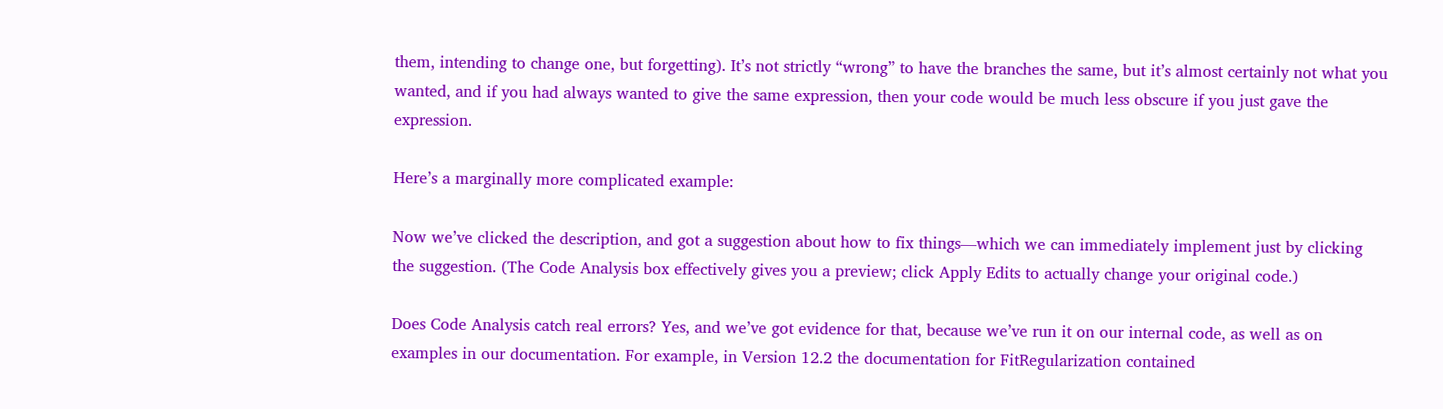them, intending to change one, but forgetting). It’s not strictly “wrong” to have the branches the same, but it’s almost certainly not what you wanted, and if you had always wanted to give the same expression, then your code would be much less obscure if you just gave the expression.

Here’s a marginally more complicated example:

Now we’ve clicked the description, and got a suggestion about how to fix things—which we can immediately implement just by clicking the suggestion. (The Code Analysis box effectively gives you a preview; click Apply Edits to actually change your original code.)

Does Code Analysis catch real errors? Yes, and we’ve got evidence for that, because we’ve run it on our internal code, as well as on examples in our documentation. For example, in Version 12.2 the documentation for FitRegularization contained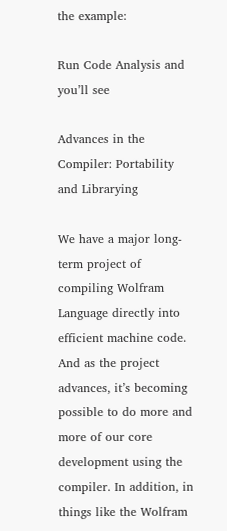the example:

Run Code Analysis and you’ll see

Advances in the Compiler: Portability and Librarying

We have a major long-term project of compiling Wolfram Language directly into efficient machine code. And as the project advances, it’s becoming possible to do more and more of our core development using the compiler. In addition, in things like the Wolfram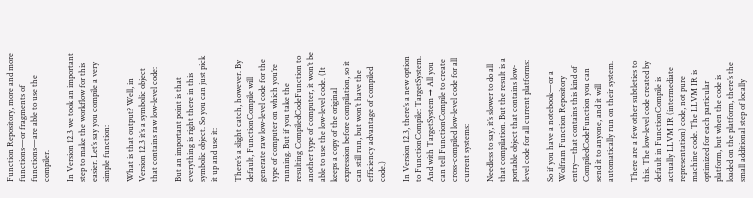Function Repository, more and more functions—or fragments of functions—are able to use the compiler.

In Version 12.3 we took an important step to make the workflow for this easier. Let’s say you compile a very simple function:

What is that output? Well, in Version 12.3 it’s a symbolic object that contains raw low-level code:

But an important point is that everything is right there in this symbolic object. So you can just pick it up and use it:

There’s a slight catch, however. By default, FunctionCompile will generate raw low-level code for the type of computer on which you’re running. But if you take the resulting CompiledCodeFunction to another type of computer, it won’t be able to use the low-level code. (It keeps a copy of the original expression before compilation, so it can still run, but won’t have the efficiency advantage of compiled code.)

In Version 12.3, there’s a new option to FunctionCompile: TargetSystem. And with TargetSystem → All you can tell FunctionCompile to create cross-compiled low-level code for all current systems:

Needless to say, it’s slower to do all that compilation. But the result is a portable object that contains low-level code for all current platforms:

So if you have a notebook—or a Wolfram Function Repository entry—that contains this kind of CompiledCodeFunction you can send it to anyone, and it will automatically run on their system.

There are a few other subtleties to this. The low-level code created by default in FunctionCompile is actually LLVM IR (intermediate representation) code, not pure machine code. The LLVM IR is optimized for each particular platform, but when the code is loaded on the platform, there’s the small additional step of locally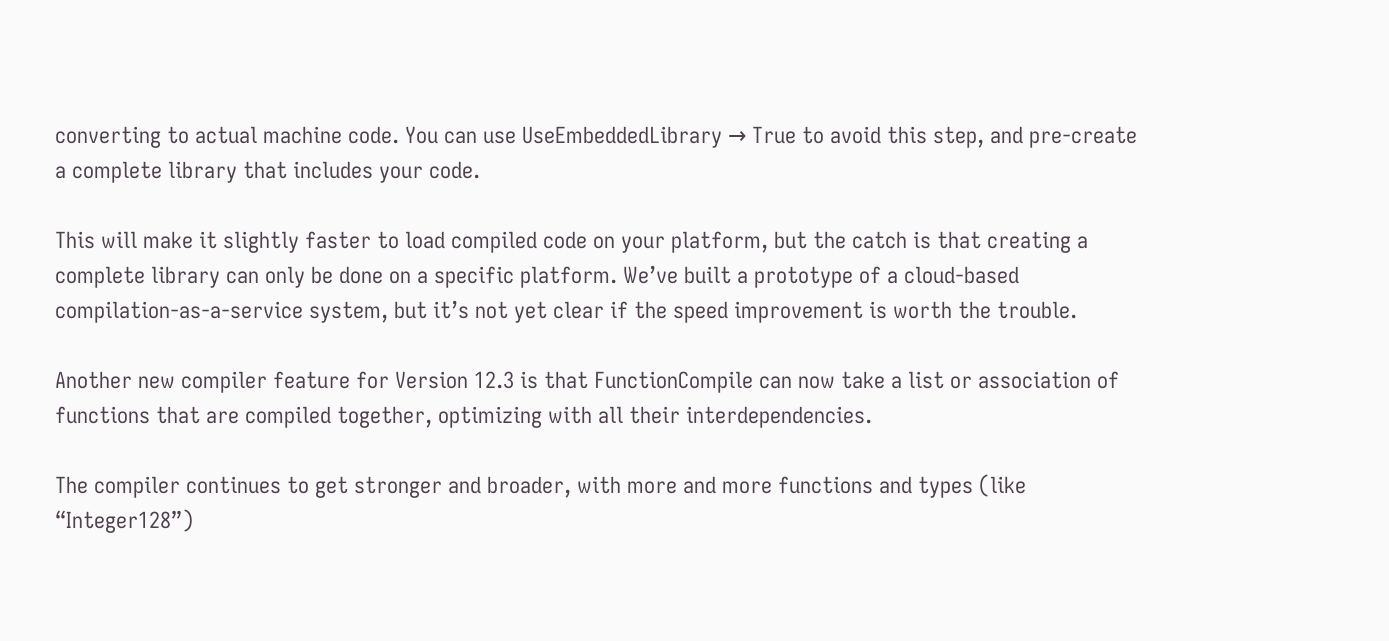converting to actual machine code. You can use UseEmbeddedLibrary → True to avoid this step, and pre-create a complete library that includes your code.

This will make it slightly faster to load compiled code on your platform, but the catch is that creating a complete library can only be done on a specific platform. We’ve built a prototype of a cloud-based compilation-as-a-service system, but it’s not yet clear if the speed improvement is worth the trouble.

Another new compiler feature for Version 12.3 is that FunctionCompile can now take a list or association of functions that are compiled together, optimizing with all their interdependencies.

The compiler continues to get stronger and broader, with more and more functions and types (like “Integer128”)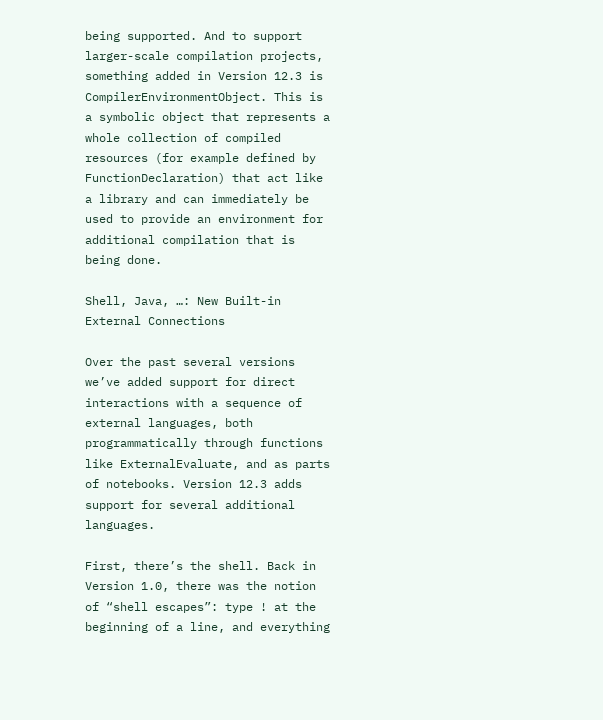being supported. And to support larger-scale compilation projects, something added in Version 12.3 is CompilerEnvironmentObject. This is a symbolic object that represents a whole collection of compiled resources (for example defined by FunctionDeclaration) that act like a library and can immediately be used to provide an environment for additional compilation that is being done.

Shell, Java, …: New Built-in External Connections

Over the past several versions we’ve added support for direct interactions with a sequence of external languages, both programmatically through functions like ExternalEvaluate, and as parts of notebooks. Version 12.3 adds support for several additional languages.

First, there’s the shell. Back in Version 1.0, there was the notion of “shell escapes”: type ! at the beginning of a line, and everything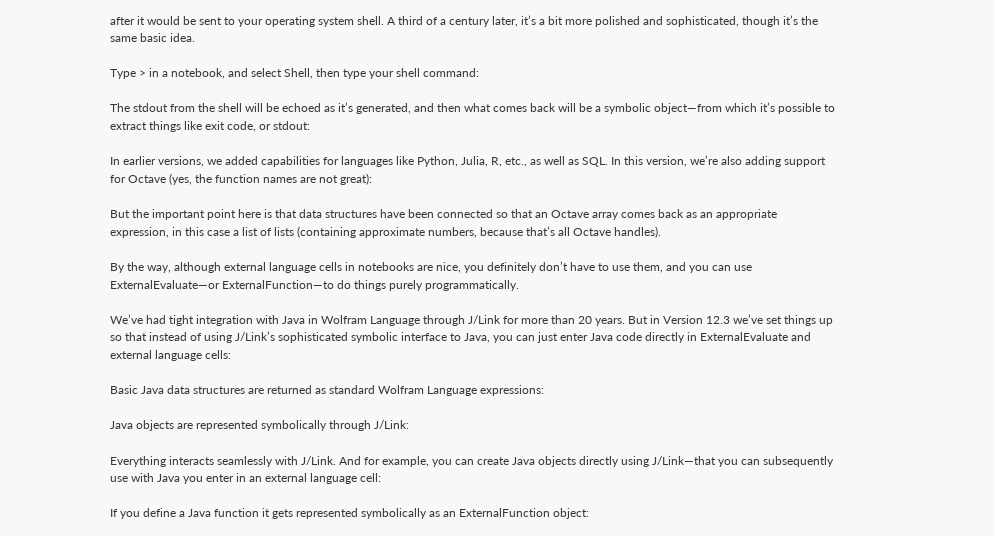after it would be sent to your operating system shell. A third of a century later, it’s a bit more polished and sophisticated, though it’s the same basic idea.

Type > in a notebook, and select Shell, then type your shell command:

The stdout from the shell will be echoed as it’s generated, and then what comes back will be a symbolic object—from which it’s possible to extract things like exit code, or stdout:

In earlier versions, we added capabilities for languages like Python, Julia, R, etc., as well as SQL. In this version, we’re also adding support for Octave (yes, the function names are not great):

But the important point here is that data structures have been connected so that an Octave array comes back as an appropriate expression, in this case a list of lists (containing approximate numbers, because that’s all Octave handles).

By the way, although external language cells in notebooks are nice, you definitely don’t have to use them, and you can use ExternalEvaluate—or ExternalFunction—to do things purely programmatically.

We’ve had tight integration with Java in Wolfram Language through J/Link for more than 20 years. But in Version 12.3 we’ve set things up so that instead of using J/Link’s sophisticated symbolic interface to Java, you can just enter Java code directly in ExternalEvaluate and external language cells:

Basic Java data structures are returned as standard Wolfram Language expressions:

Java objects are represented symbolically through J/Link:

Everything interacts seamlessly with J/Link. And for example, you can create Java objects directly using J/Link—that you can subsequently use with Java you enter in an external language cell:

If you define a Java function it gets represented symbolically as an ExternalFunction object: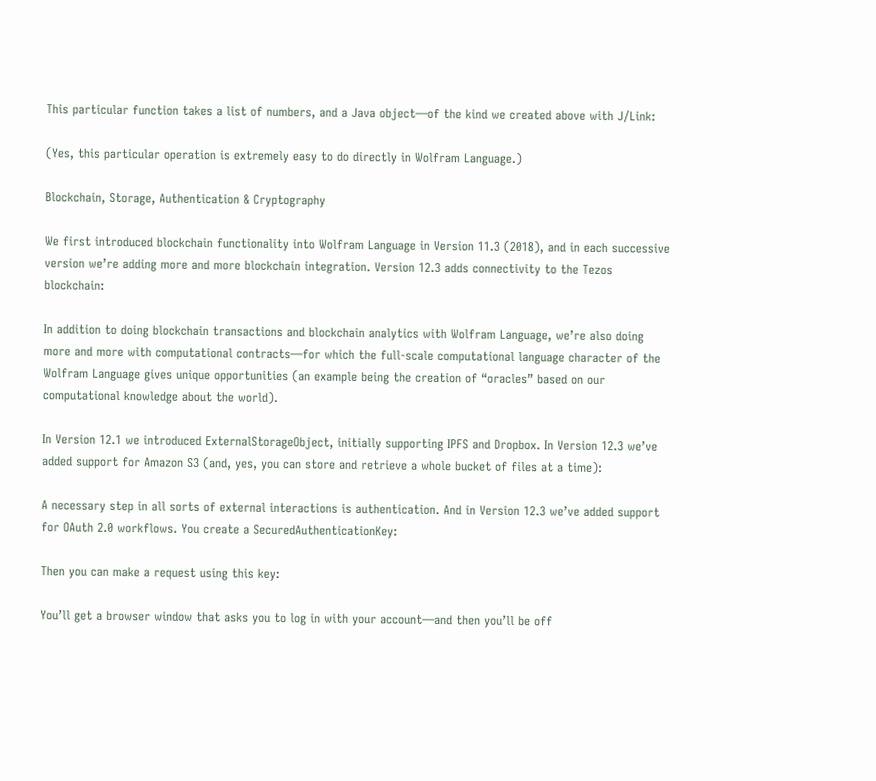This particular function takes a list of numbers, and a Java object—of the kind we created above with J/Link:

(Yes, this particular operation is extremely easy to do directly in Wolfram Language.)

Blockchain, Storage, Authentication & Cryptography

We first introduced blockchain functionality into Wolfram Language in Version 11.3 (2018), and in each successive version we’re adding more and more blockchain integration. Version 12.3 adds connectivity to the Tezos blockchain:

In addition to doing blockchain transactions and blockchain analytics with Wolfram Language, we’re also doing more and more with computational contracts—for which the full-scale computational language character of the Wolfram Language gives unique opportunities (an example being the creation of “oracles” based on our computational knowledge about the world).

In Version 12.1 we introduced ExternalStorageObject, initially supporting IPFS and Dropbox. In Version 12.3 we’ve added support for Amazon S3 (and, yes, you can store and retrieve a whole bucket of files at a time):

A necessary step in all sorts of external interactions is authentication. And in Version 12.3 we’ve added support for OAuth 2.0 workflows. You create a SecuredAuthenticationKey:

Then you can make a request using this key:

You’ll get a browser window that asks you to log in with your account—and then you’ll be off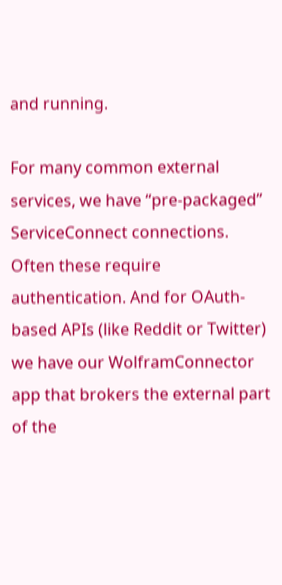and running.

For many common external services, we have “pre-packaged” ServiceConnect connections. Often these require authentication. And for OAuth-based APIs (like Reddit or Twitter) we have our WolframConnector app that brokers the external part of the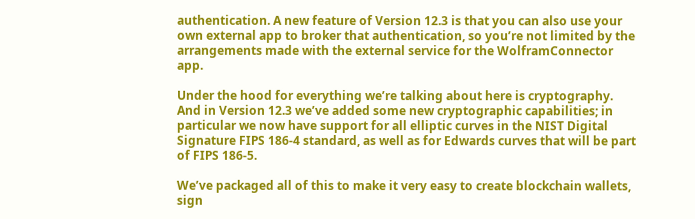authentication. A new feature of Version 12.3 is that you can also use your own external app to broker that authentication, so you’re not limited by the arrangements made with the external service for the WolframConnector app.

Under the hood for everything we’re talking about here is cryptography. And in Version 12.3 we’ve added some new cryptographic capabilities; in particular we now have support for all elliptic curves in the NIST Digital Signature FIPS 186-4 standard, as well as for Edwards curves that will be part of FIPS 186-5.

We’ve packaged all of this to make it very easy to create blockchain wallets, sign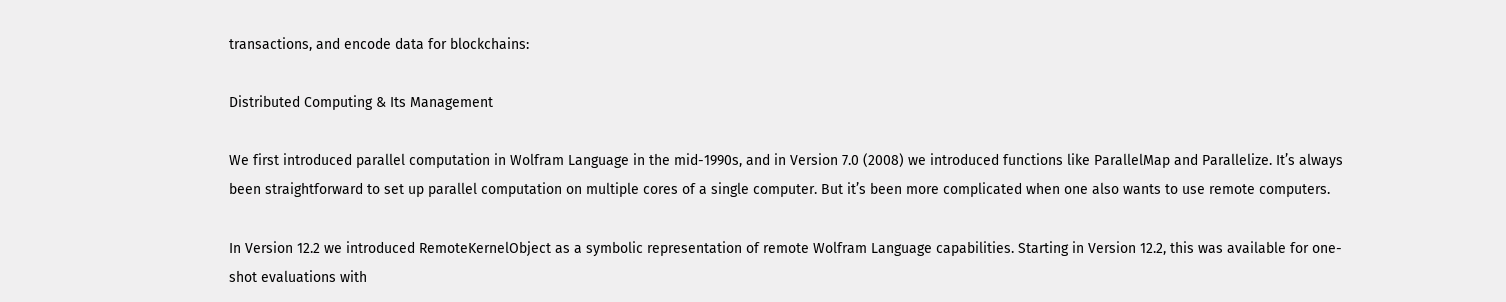transactions, and encode data for blockchains:

Distributed Computing & Its Management

We first introduced parallel computation in Wolfram Language in the mid-1990s, and in Version 7.0 (2008) we introduced functions like ParallelMap and Parallelize. It’s always been straightforward to set up parallel computation on multiple cores of a single computer. But it’s been more complicated when one also wants to use remote computers.

In Version 12.2 we introduced RemoteKernelObject as a symbolic representation of remote Wolfram Language capabilities. Starting in Version 12.2, this was available for one-shot evaluations with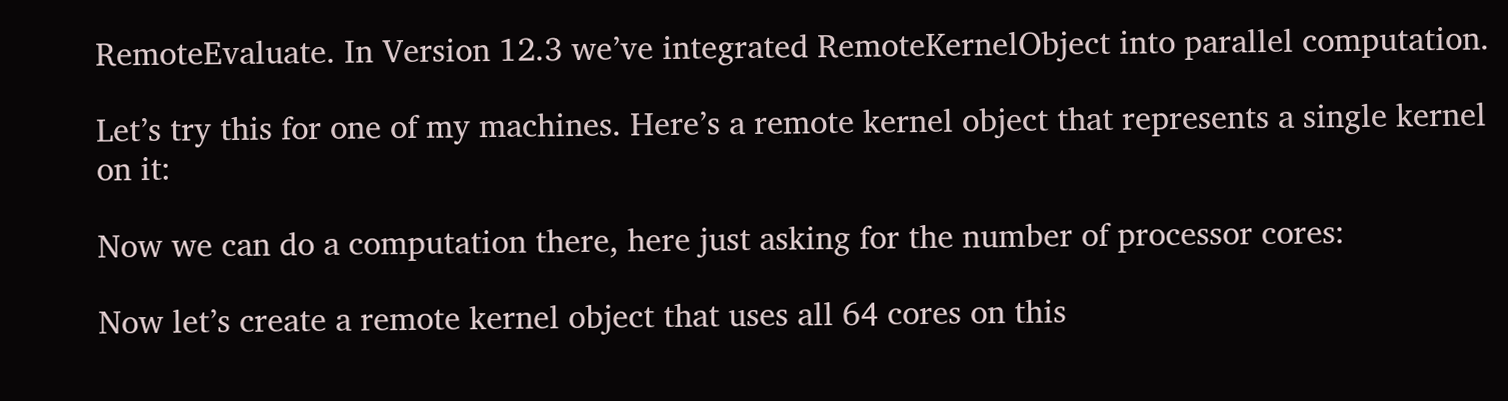RemoteEvaluate. In Version 12.3 we’ve integrated RemoteKernelObject into parallel computation.

Let’s try this for one of my machines. Here’s a remote kernel object that represents a single kernel on it:

Now we can do a computation there, here just asking for the number of processor cores:

Now let’s create a remote kernel object that uses all 64 cores on this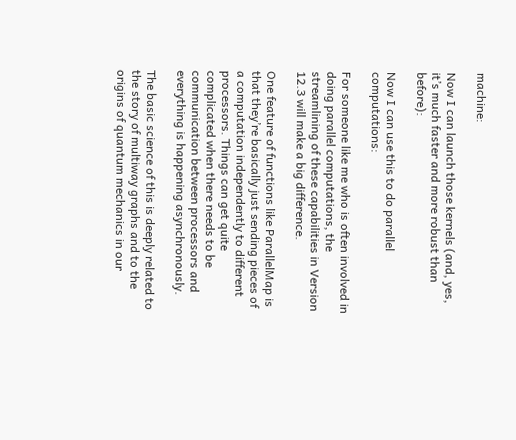machine:

Now I can launch those kernels (and, yes, it’s much faster and more robust than before):

Now I can use this to do parallel computations:

For someone like me who is often involved in doing parallel computations, the streamlining of these capabilities in Version 12.3 will make a big difference.

One feature of functions like ParallelMap is that they’re basically just sending pieces of a computation independently to different processors. Things can get quite complicated when there needs to be communication between processors and everything is happening asynchronously.

The basic science of this is deeply related to the story of multiway graphs and to the origins of quantum mechanics in our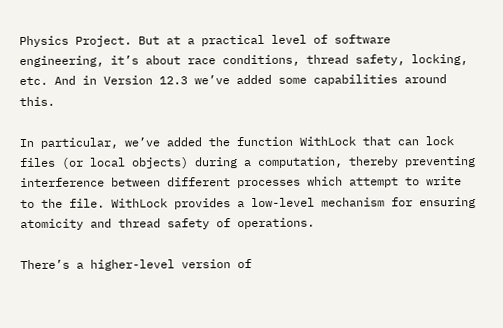Physics Project. But at a practical level of software engineering, it’s about race conditions, thread safety, locking, etc. And in Version 12.3 we’ve added some capabilities around this.

In particular, we’ve added the function WithLock that can lock files (or local objects) during a computation, thereby preventing interference between different processes which attempt to write to the file. WithLock provides a low-level mechanism for ensuring atomicity and thread safety of operations.

There’s a higher-level version of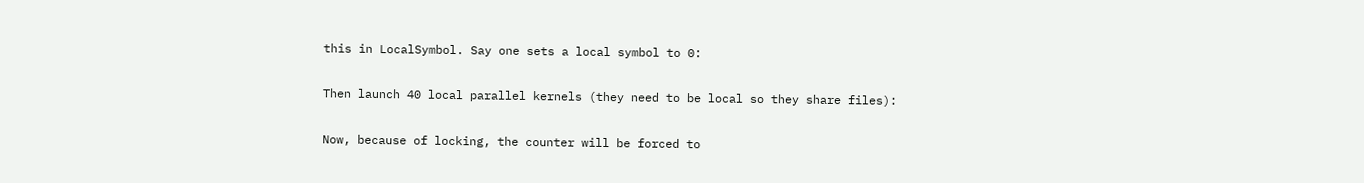this in LocalSymbol. Say one sets a local symbol to 0:

Then launch 40 local parallel kernels (they need to be local so they share files):

Now, because of locking, the counter will be forced to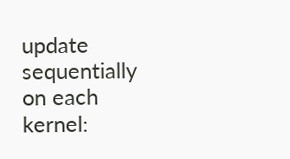update sequentially on each kernel: